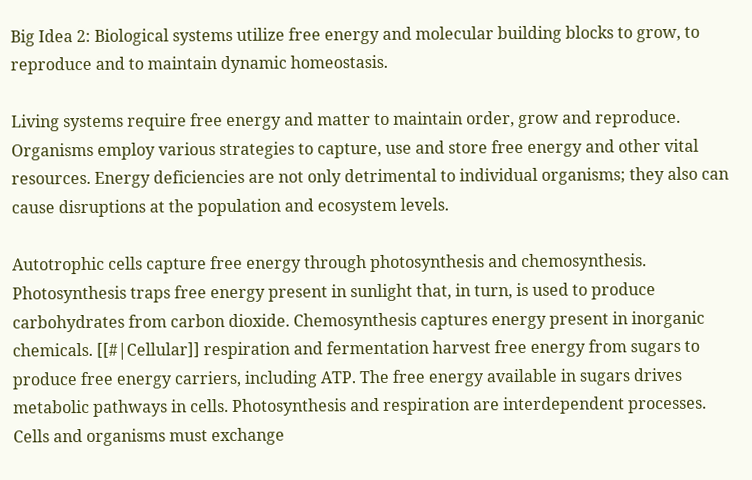Big Idea 2: Biological systems utilize free energy and molecular building blocks to grow, to reproduce and to maintain dynamic homeostasis.

Living systems require free energy and matter to maintain order, grow and reproduce. Organisms employ various strategies to capture, use and store free energy and other vital resources. Energy deficiencies are not only detrimental to individual organisms; they also can cause disruptions at the population and ecosystem levels.

Autotrophic cells capture free energy through photosynthesis and chemosynthesis. Photosynthesis traps free energy present in sunlight that, in turn, is used to produce carbohydrates from carbon dioxide. Chemosynthesis captures energy present in inorganic chemicals. [[#|Cellular]] respiration and fermentation harvest free energy from sugars to produce free energy carriers, including ATP. The free energy available in sugars drives metabolic pathways in cells. Photosynthesis and respiration are interdependent processes.
Cells and organisms must exchange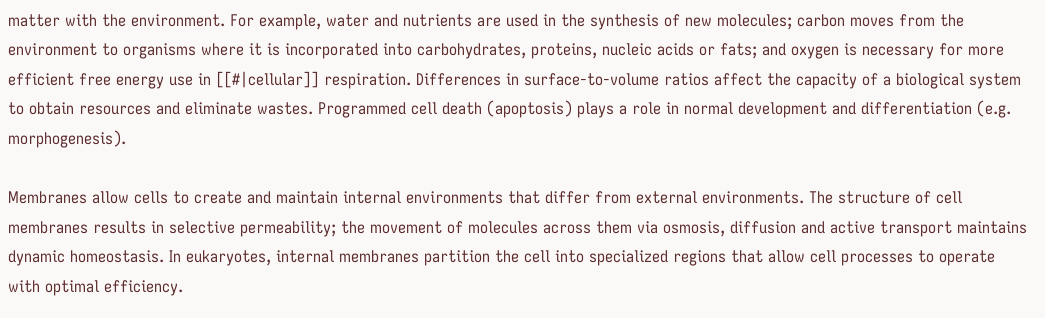matter with the environment. For example, water and nutrients are used in the synthesis of new molecules; carbon moves from the environment to organisms where it is incorporated into carbohydrates, proteins, nucleic acids or fats; and oxygen is necessary for more efficient free energy use in [[#|cellular]] respiration. Differences in surface-to-volume ratios affect the capacity of a biological system to obtain resources and eliminate wastes. Programmed cell death (apoptosis) plays a role in normal development and differentiation (e.g. morphogenesis).

Membranes allow cells to create and maintain internal environments that differ from external environments. The structure of cell membranes results in selective permeability; the movement of molecules across them via osmosis, diffusion and active transport maintains dynamic homeostasis. In eukaryotes, internal membranes partition the cell into specialized regions that allow cell processes to operate with optimal efficiency.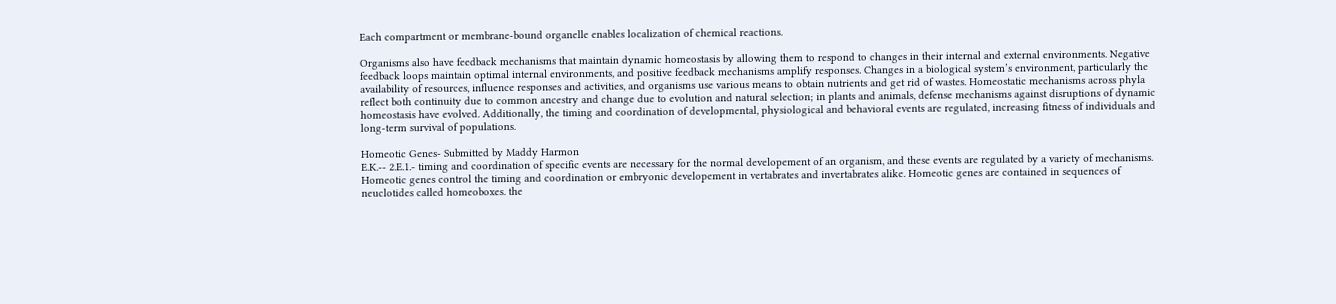Each compartment or membrane-bound organelle enables localization of chemical reactions.

Organisms also have feedback mechanisms that maintain dynamic homeostasis by allowing them to respond to changes in their internal and external environments. Negative feedback loops maintain optimal internal environments, and positive feedback mechanisms amplify responses. Changes in a biological system’s environment, particularly the availability of resources, influence responses and activities, and organisms use various means to obtain nutrients and get rid of wastes. Homeostatic mechanisms across phyla reflect both continuity due to common ancestry and change due to evolution and natural selection; in plants and animals, defense mechanisms against disruptions of dynamic homeostasis have evolved. Additionally, the timing and coordination of developmental, physiological and behavioral events are regulated, increasing fitness of individuals and long-term survival of populations.

Homeotic Genes- Submitted by Maddy Harmon
E.K.-- 2.E.1.- timing and coordination of specific events are necessary for the normal developement of an organism, and these events are regulated by a variety of mechanisms.
Homeotic genes control the timing and coordination or embryonic developement in vertabrates and invertabrates alike. Homeotic genes are contained in sequences of neuclotides called homeoboxes. the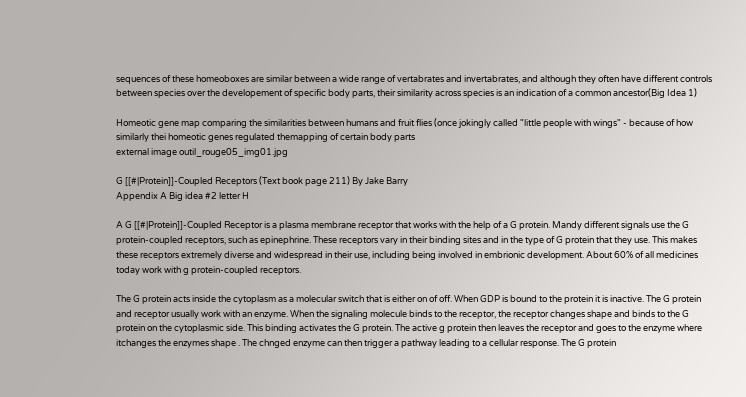sequences of these homeoboxes are similar between a wide range of vertabrates and invertabrates, and although they often have different controls between species over the developement of specific body parts, their similarity across species is an indication of a common ancestor(Big Idea 1)

Homeotic gene map comparing the similarities between humans and fruit flies (once jokingly called "little people with wings" - because of how similarly thei homeotic genes regulated themapping of certain body parts
external image outil_rouge05_img01.jpg

G [[#|Protein]]-Coupled Receptors (Text book page 211) By Jake Barry
Appendix A Big idea #2 letter H

A G [[#|Protein]]-Coupled Receptor is a plasma membrane receptor that works with the help of a G protein. Mandy different signals use the G protein-coupled receptors, such as epinephrine. These receptors vary in their binding sites and in the type of G protein that they use. This makes these receptors extremely diverse and widespread in their use, including being involved in embrionic development. About 60% of all medicines today work with g protein-coupled receptors.

The G protein acts inside the cytoplasm as a molecular switch that is either on of off. When GDP is bound to the protein it is inactive. The G protein and receptor usually work with an enzyme. When the signaling molecule binds to the receptor, the receptor changes shape and binds to the G protein on the cytoplasmic side. This binding activates the G protein. The active g protein then leaves the receptor and goes to the enzyme where itchanges the enzymes shape . The chnged enzyme can then trigger a pathway leading to a cellular response. The G protein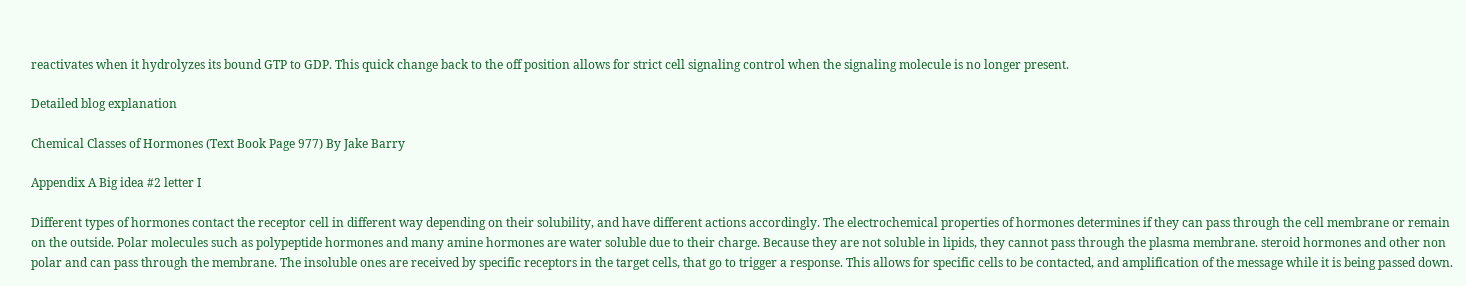reactivates when it hydrolyzes its bound GTP to GDP. This quick change back to the off position allows for strict cell signaling control when the signaling molecule is no longer present.

Detailed blog explanation

Chemical Classes of Hormones (Text Book Page 977) By Jake Barry

Appendix A Big idea #2 letter I

Different types of hormones contact the receptor cell in different way depending on their solubility, and have different actions accordingly. The electrochemical properties of hormones determines if they can pass through the cell membrane or remain on the outside. Polar molecules such as polypeptide hormones and many amine hormones are water soluble due to their charge. Because they are not soluble in lipids, they cannot pass through the plasma membrane. steroid hormones and other non polar and can pass through the membrane. The insoluble ones are received by specific receptors in the target cells, that go to trigger a response. This allows for specific cells to be contacted, and amplification of the message while it is being passed down.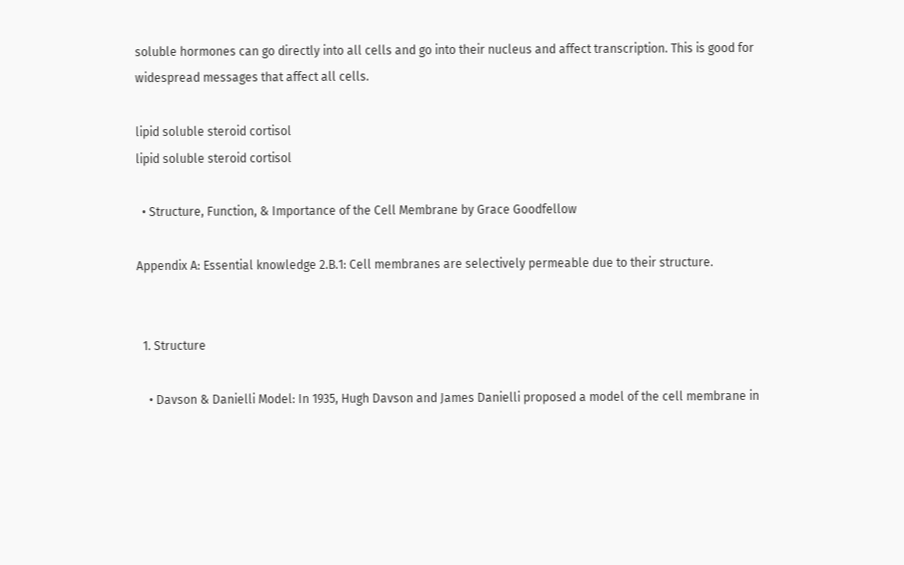soluble hormones can go directly into all cells and go into their nucleus and affect transcription. This is good for widespread messages that affect all cells.

lipid soluble steroid cortisol
lipid soluble steroid cortisol

  • Structure, Function, & Importance of the Cell Membrane by Grace Goodfellow

Appendix A: Essential knowledge 2.B.1: Cell membranes are selectively permeable due to their structure.


  1. Structure

    • Davson & Danielli Model: In 1935, Hugh Davson and James Danielli proposed a model of the cell membrane in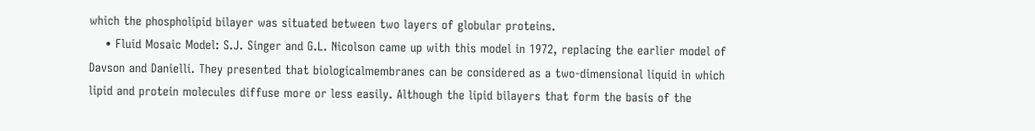which the phospholipid bilayer was situated between two layers of globular proteins.
    • Fluid Mosaic Model: S.J. Singer and G.L. Nicolson came up with this model in 1972, replacing the earlier model of Davson and Danielli. They presented that biologicalmembranes can be considered as a two-dimensional liquid in which lipid and protein molecules diffuse more or less easily. Although the lipid bilayers that form the basis of the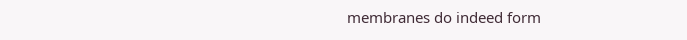membranes do indeed form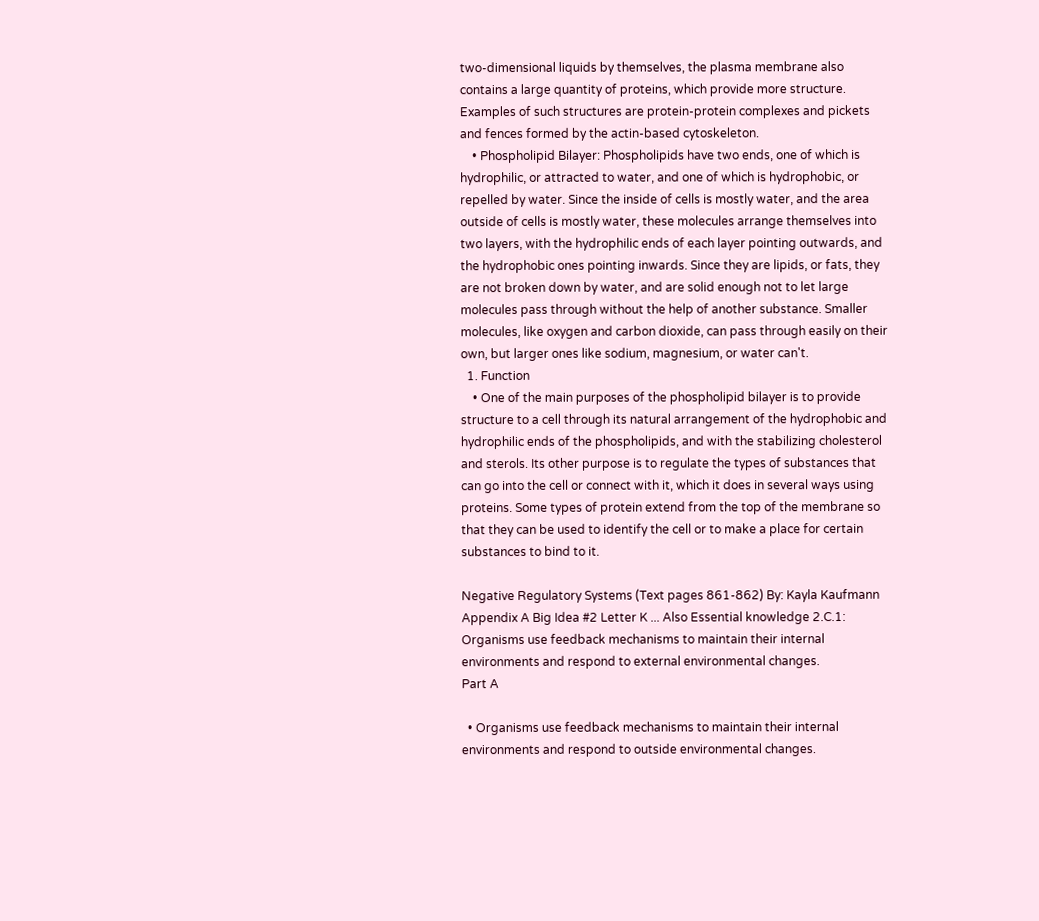two-dimensional liquids by themselves, the plasma membrane also contains a large quantity of proteins, which provide more structure. Examples of such structures are protein-protein complexes and pickets and fences formed by the actin-based cytoskeleton.
    • Phospholipid Bilayer: Phospholipids have two ends, one of which is hydrophilic, or attracted to water, and one of which is hydrophobic, or repelled by water. Since the inside of cells is mostly water, and the area outside of cells is mostly water, these molecules arrange themselves into two layers, with the hydrophilic ends of each layer pointing outwards, and the hydrophobic ones pointing inwards. Since they are lipids, or fats, they are not broken down by water, and are solid enough not to let large molecules pass through without the help of another substance. Smaller molecules, like oxygen and carbon dioxide, can pass through easily on their own, but larger ones like sodium, magnesium, or water can't.
  1. Function
    • One of the main purposes of the phospholipid bilayer is to provide structure to a cell through its natural arrangement of the hydrophobic and hydrophilic ends of the phospholipids, and with the stabilizing cholesterol and sterols. Its other purpose is to regulate the types of substances that can go into the cell or connect with it, which it does in several ways using proteins. Some types of protein extend from the top of the membrane so that they can be used to identify the cell or to make a place for certain substances to bind to it.

Negative Regulatory Systems (Text pages 861-862) By: Kayla Kaufmann
Appendix A Big Idea #2 Letter K ... Also Essential knowledge 2.C.1: Organisms use feedback mechanisms to maintain their internal environments and respond to external environmental changes.
Part A

  • Organisms use feedback mechanisms to maintain their internal environments and respond to outside environmental changes.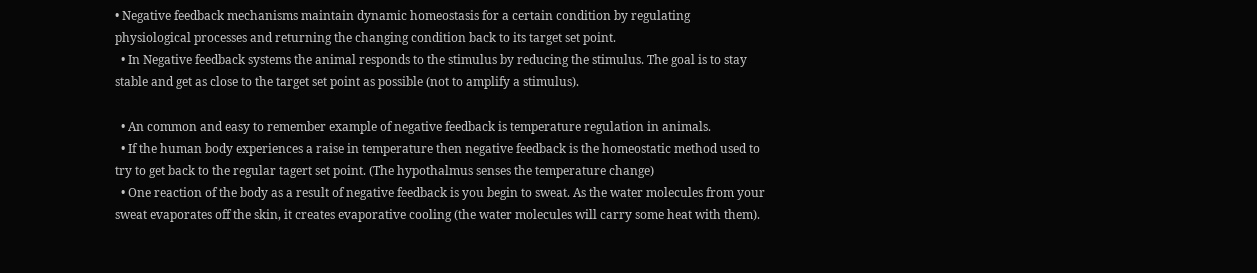• Negative feedback mechanisms maintain dynamic homeostasis for a certain condition by regulating physiological processes and returning the changing condition back to its target set point.
  • In Negative feedback systems the animal responds to the stimulus by reducing the stimulus. The goal is to stay stable and get as close to the target set point as possible (not to amplify a stimulus).

  • An common and easy to remember example of negative feedback is temperature regulation in animals.
  • If the human body experiences a raise in temperature then negative feedback is the homeostatic method used to try to get back to the regular tagert set point. (The hypothalmus senses the temperature change)
  • One reaction of the body as a result of negative feedback is you begin to sweat. As the water molecules from your sweat evaporates off the skin, it creates evaporative cooling (the water molecules will carry some heat with them).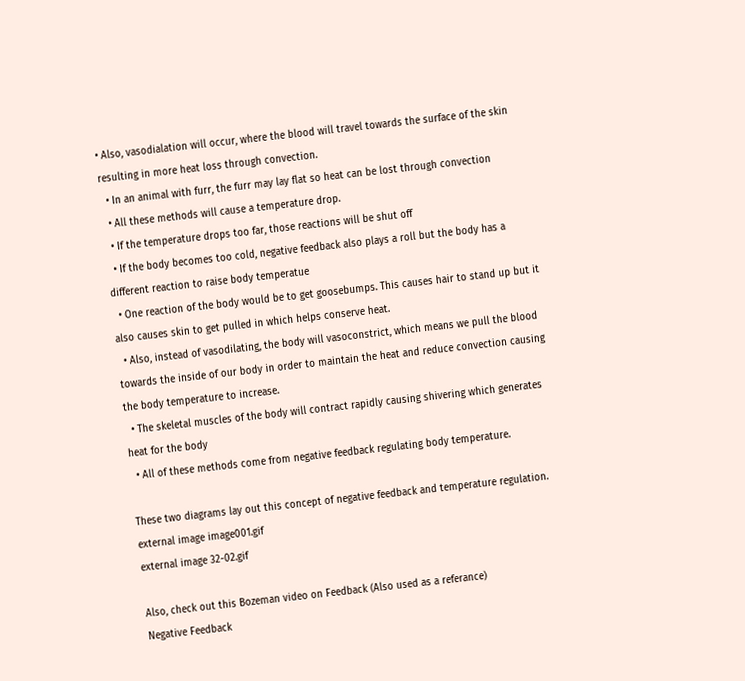• Also, vasodialation will occur, where the blood will travel towards the surface of the skin resulting in more heat loss through convection.
  • In an animal with furr, the furr may lay flat so heat can be lost through convection
  • All these methods will cause a temperature drop.
  • If the temperature drops too far, those reactions will be shut off
  • If the body becomes too cold, negative feedback also plays a roll but the body has a different reaction to raise body temperatue
  • One reaction of the body would be to get goosebumps. This causes hair to stand up but it also causes skin to get pulled in which helps conserve heat.
  • Also, instead of vasodilating, the body will vasoconstrict, which means we pull the blood towards the inside of our body in order to maintain the heat and reduce convection causing the body temperature to increase.
  • The skeletal muscles of the body will contract rapidly causing shivering which generates heat for the body
  • All of these methods come from negative feedback regulating body temperature.

These two diagrams lay out this concept of negative feedback and temperature regulation.
external image image001.gif
external image 32-02.gif

Also, check out this Bozeman video on Feedback (Also used as a referance)
Negative Feedback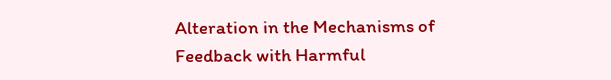Alteration in the Mechanisms of Feedback with Harmful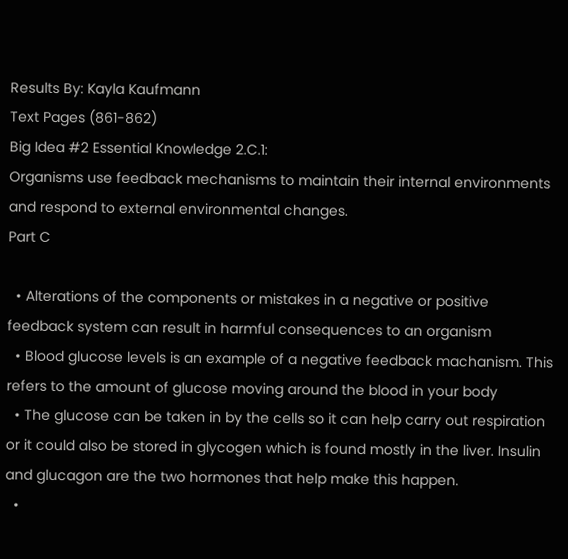Results By: Kayla Kaufmann
Text Pages (861-862)
Big Idea #2 Essential Knowledge 2.C.1:
Organisms use feedback mechanisms to maintain their internal environments and respond to external environmental changes.
Part C

  • Alterations of the components or mistakes in a negative or positive feedback system can result in harmful consequences to an organism
  • Blood glucose levels is an example of a negative feedback machanism. This refers to the amount of glucose moving around the blood in your body
  • The glucose can be taken in by the cells so it can help carry out respiration or it could also be stored in glycogen which is found mostly in the liver. Insulin and glucagon are the two hormones that help make this happen.
  •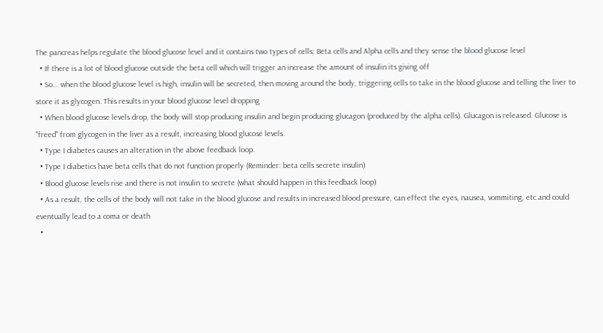The pancreas helps regulate the blood glucose level and it contains two types of cells; Beta cells and Alpha cells and they sense the blood glucose level
  • If there is a lot of blood glucose outside the beta cell which will trigger an increase the amount of insulin its giving off
  • So... when the blood glucose level is high, insulin will be secreted, then moving around the body, triggering cells to take in the blood glucose and telling the liver to store it as glycogen. This results in your blood glucose level dropping
  • When blood glucose levels drop, the body will stop producing insulin and begin producing glucagon (produced by the alpha cells). Glucagon is released. Glucose is "freed" from glycogen in the liver as a result, increasing blood glucose levels.
  • Type I diabetes causes an alteration in the above feedback loop.
  • Type I diabetics have beta cells that do not function properly (Reminder: beta cells secrete insulin)
  • Blood glucose levels rise and there is not insulin to secrete (what should happen in this feedback loop)
  • As a result, the cells of the body will not take in the blood glucose and results in increased blood pressure, can effect the eyes, nausea, vommiting, etc and could eventually lead to a coma or death
  •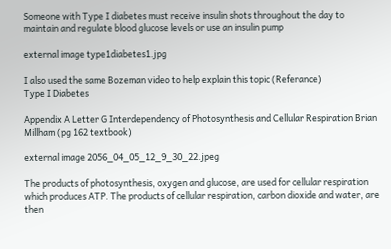Someone with Type I diabetes must receive insulin shots throughout the day to maintain and regulate blood glucose levels or use an insulin pump

external image type1diabetes1.jpg

I also used the same Bozeman video to help explain this topic (Referance)
Type I Diabetes

Appendix A Letter G Interdependency of Photosynthesis and Cellular Respiration Brian Millham (pg 162 textbook)

external image 2056_04_05_12_9_30_22.jpeg

The products of photosynthesis, oxygen and glucose, are used for cellular respiration which produces ATP. The products of cellular respiration, carbon dioxide and water, are then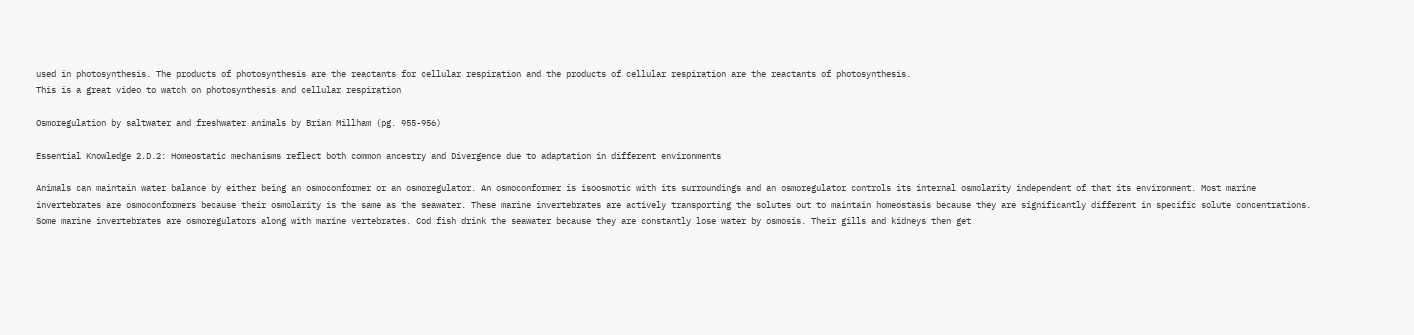used in photosynthesis. The products of photosynthesis are the reactants for cellular respiration and the products of cellular respiration are the reactants of photosynthesis.
This is a great video to watch on photosynthesis and cellular respiration

Osmoregulation by saltwater and freshwater animals by Brian Millham (pg. 955-956)

Essential Knowledge 2.D.2: Homeostatic mechanisms reflect both common ancestry and Divergence due to adaptation in different environments

Animals can maintain water balance by either being an osmoconformer or an osmoregulator. An osmoconformer is isoosmotic with its surroundings and an osmoregulator controls its internal osmolarity independent of that its environment. Most marine invertebrates are osmoconformers because their osmolarity is the same as the seawater. These marine invertebrates are actively transporting the solutes out to maintain homeostasis because they are significantly different in specific solute concentrations. Some marine invertebrates are osmoregulators along with marine vertebrates. Cod fish drink the seawater because they are constantly lose water by osmosis. Their gills and kidneys then get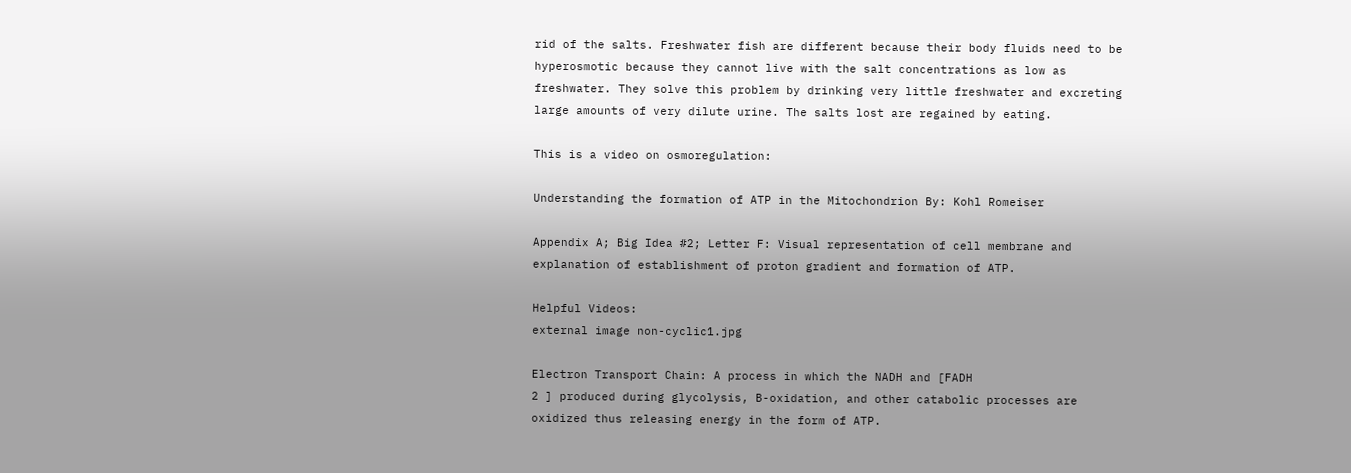rid of the salts. Freshwater fish are different because their body fluids need to be hyperosmotic because they cannot live with the salt concentrations as low as freshwater. They solve this problem by drinking very little freshwater and excreting large amounts of very dilute urine. The salts lost are regained by eating.

This is a video on osmoregulation:

Understanding the formation of ATP in the Mitochondrion By: Kohl Romeiser

Appendix A; Big Idea #2; Letter F: Visual representation of cell membrane and explanation of establishment of proton gradient and formation of ATP.

Helpful Videos:
external image non-cyclic1.jpg

Electron Transport Chain: A process in which the NADH and [FADH
2 ] produced during glycolysis, B-oxidation, and other catabolic processes are oxidized thus releasing energy in the form of ATP.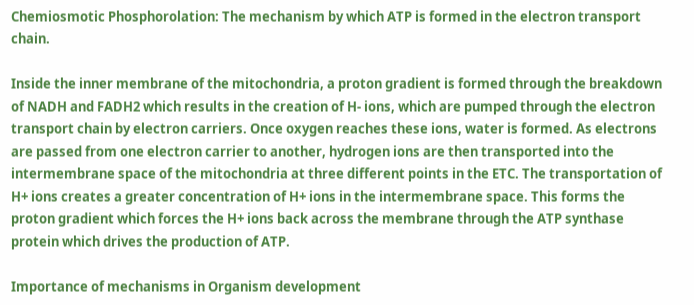Chemiosmotic Phosphorolation: The mechanism by which ATP is formed in the electron transport chain.

Inside the inner membrane of the mitochondria, a proton gradient is formed through the breakdown of NADH and FADH2 which results in the creation of H- ions, which are pumped through the electron transport chain by electron carriers. Once oxygen reaches these ions, water is formed. As electrons are passed from one electron carrier to another, hydrogen ions are then transported into the intermembrane space of the mitochondria at three different points in the ETC. The transportation of H+ ions creates a greater concentration of H+ ions in the intermembrane space. This forms the proton gradient which forces the H+ ions back across the membrane through the ATP synthase protein which drives the production of ATP.

Importance of mechanisms in Organism development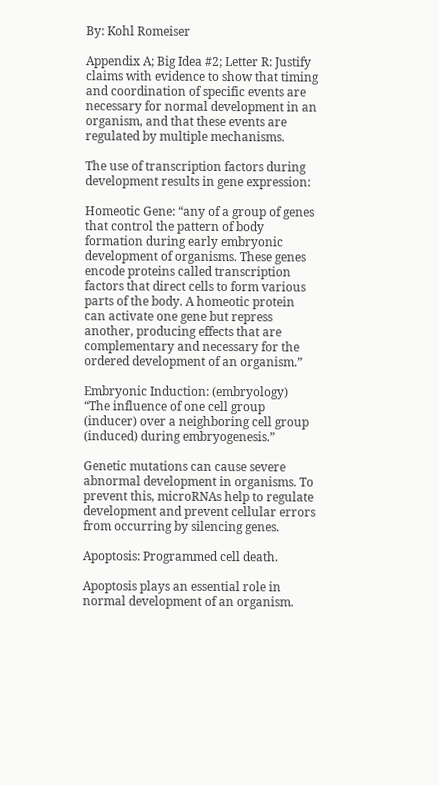By: Kohl Romeiser

Appendix A; Big Idea #2; Letter R: Justify claims with evidence to show that timing and coordination of specific events are necessary for normal development in an organism, and that these events are regulated by multiple mechanisms.

The use of transcription factors during development results in gene expression:

Homeotic Gene: “any of a group of genes that control the pattern of body formation during early embryonic development of organisms. These genes encode proteins called transcription factors that direct cells to form various parts of the body. A homeotic protein can activate one gene but repress another, producing effects that are complementary and necessary for the ordered development of an organism.”

Embryonic Induction: (embryology) “The influence of one cell group (inducer) over a neighboring cell group (induced) during embryogenesis.”

Genetic mutations can cause severe abnormal development in organisms. To prevent this, microRNAs help to regulate development and prevent cellular errors from occurring by silencing genes.

Apoptosis: Programmed cell death.

Apoptosis plays an essential role in normal development of an organism.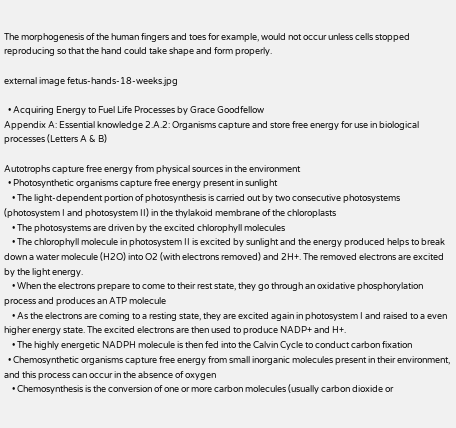The morphogenesis of the human fingers and toes for example, would not occur unless cells stopped reproducing so that the hand could take shape and form properly.

external image fetus-hands-18-weeks.jpg

  • Acquiring Energy to Fuel Life Processes by Grace Goodfellow
Appendix A: Essential knowledge 2.A.2: Organisms capture and store free energy for use in biological processes (Letters A & B)

Autotrophs capture free energy from physical sources in the environment
  • Photosynthetic organisms capture free energy present in sunlight
    • The light-dependent portion of photosynthesis is carried out by two consecutive photosystems (photosystem I and photosystem II) in the thylakoid membrane of the chloroplasts
    • The photosystems are driven by the excited chlorophyll molecules
    • The chlorophyll molecule in photosystem II is excited by sunlight and the energy produced helps to break down a water molecule (H2O) into O2 (with electrons removed) and 2H+. The removed electrons are excited by the light energy.
    • When the electrons prepare to come to their rest state, they go through an oxidative phosphorylation process and produces an ATP molecule
    • As the electrons are coming to a resting state, they are excited again in photosystem I and raised to a even higher energy state. The excited electrons are then used to produce NADP+ and H+.
    • The highly energetic NADPH molecule is then fed into the Calvin Cycle to conduct carbon fixation
  • Chemosynthetic organisms capture free energy from small inorganic molecules present in their environment, and this process can occur in the absence of oxygen
    • Chemosynthesis is the conversion of one or more carbon molecules (usually carbon dioxide or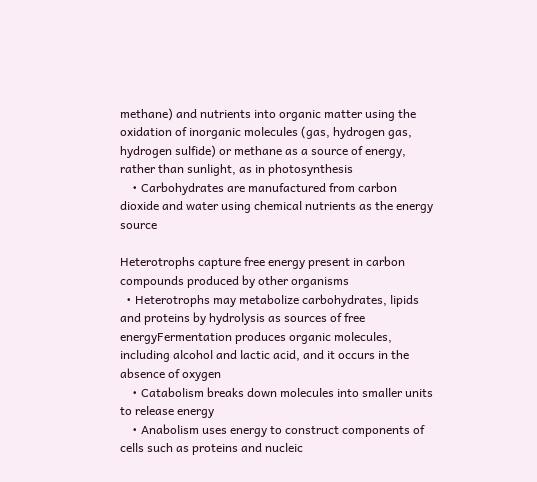methane) and nutrients into organic matter using the oxidation of inorganic molecules (gas, hydrogen gas, hydrogen sulfide) or methane as a source of energy, rather than sunlight, as in photosynthesis
    • Carbohydrates are manufactured from carbon dioxide and water using chemical nutrients as the energy source

Heterotrophs capture free energy present in carbon compounds produced by other organisms
  • Heterotrophs may metabolize carbohydrates, lipids and proteins by hydrolysis as sources of free energyFermentation produces organic molecules, including alcohol and lactic acid, and it occurs in the absence of oxygen
    • Catabolism breaks down molecules into smaller units to release energy
    • Anabolism uses energy to construct components of cells such as proteins and nucleic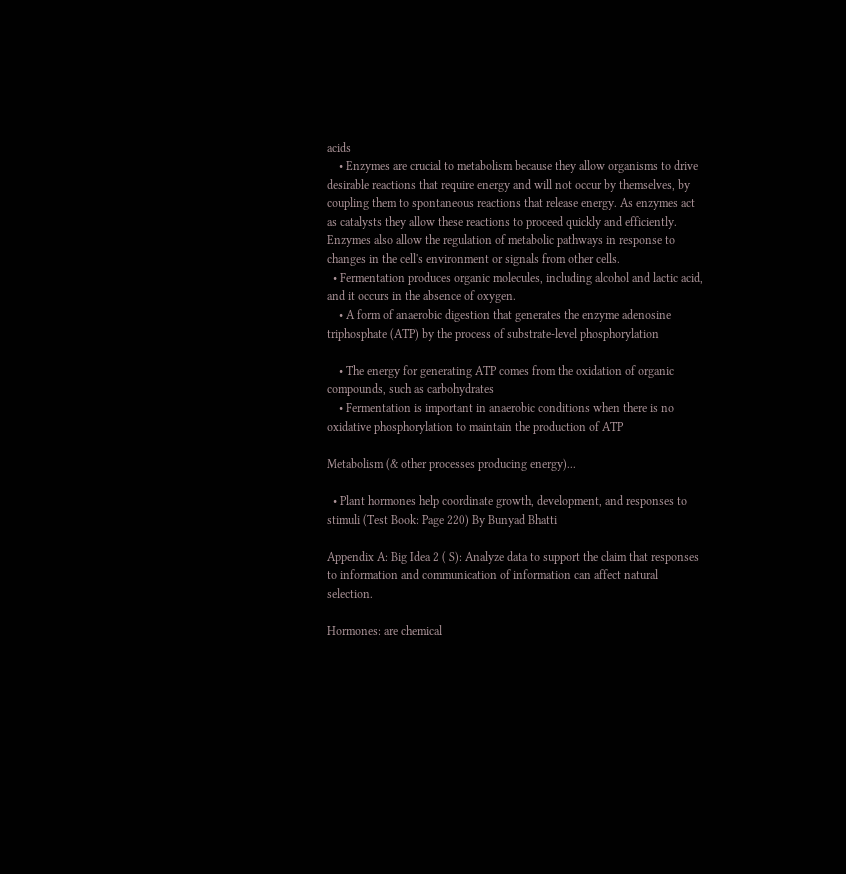acids
    • Enzymes are crucial to metabolism because they allow organisms to drive desirable reactions that require energy and will not occur by themselves, by coupling them to spontaneous reactions that release energy. As enzymes act as catalysts they allow these reactions to proceed quickly and efficiently. Enzymes also allow the regulation of metabolic pathways in response to changes in the cell's environment or signals from other cells.
  • Fermentation produces organic molecules, including alcohol and lactic acid, and it occurs in the absence of oxygen.
    • A form of anaerobic digestion that generates the enzyme adenosine triphosphate (ATP) by the process of substrate-level phosphorylation

    • The energy for generating ATP comes from the oxidation of organic compounds, such as carbohydrates
    • Fermentation is important in anaerobic conditions when there is no oxidative phosphorylation to maintain the production of ATP

Metabolism (& other processes producing energy)...

  • Plant hormones help coordinate growth, development, and responses to stimuli (Test Book: Page 220) By Bunyad Bhatti

Appendix A: Big Idea 2 ( S): Analyze data to support the claim that responses to information and communication of information can affect natural selection.

Hormones: are chemical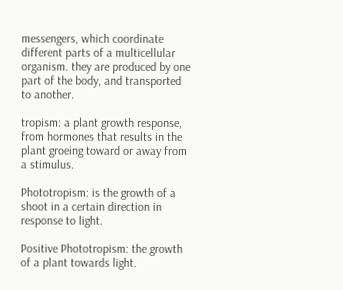messengers, which coordinate different parts of a multicellular organism. they are produced by one part of the body, and transported to another.

tropism: a plant growth response, from hormones that results in the plant groeing toward or away from a stimulus.

Phototropism: is the growth of a shoot in a certain direction in response to light.

Positive Phototropism: the growth of a plant towards light.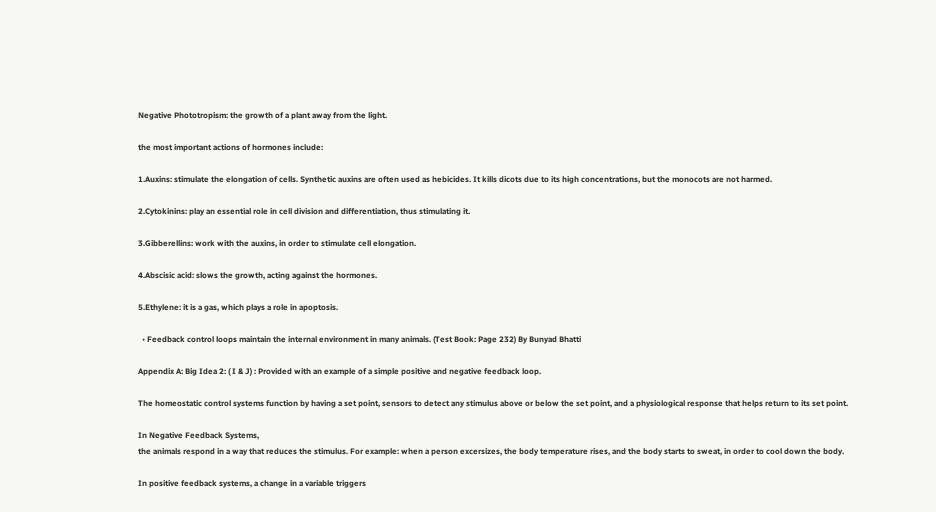Negative Phototropism: the growth of a plant away from the light.

the most important actions of hormones include:

1.Auxins: stimulate the elongation of cells. Synthetic auxins are often used as hebicides. It kills dicots due to its high concentrations, but the monocots are not harmed.

2.Cytokinins: play an essential role in cell division and differentiation, thus stimulating it.

3.Gibberellins: work with the auxins, in order to stimulate cell elongation.

4.Abscisic acid: slows the growth, acting against the hormones.

5.Ethylene: it is a gas, which plays a role in apoptosis.

  • Feedback control loops maintain the internal environment in many animals. (Test Book: Page 232) By Bunyad Bhatti

Appendix A: Big Idea 2: ( I & J) : Provided with an example of a simple positive and negative feedback loop.

The homeostatic control systems function by having a set point, sensors to detect any stimulus above or below the set point, and a physiological response that helps return to its set point.

In Negative Feedback Systems,
the animals respond in a way that reduces the stimulus. For example: when a person excersizes, the body temperature rises, and the body starts to sweat, in order to cool down the body.

In positive feedback systems, a change in a variable triggers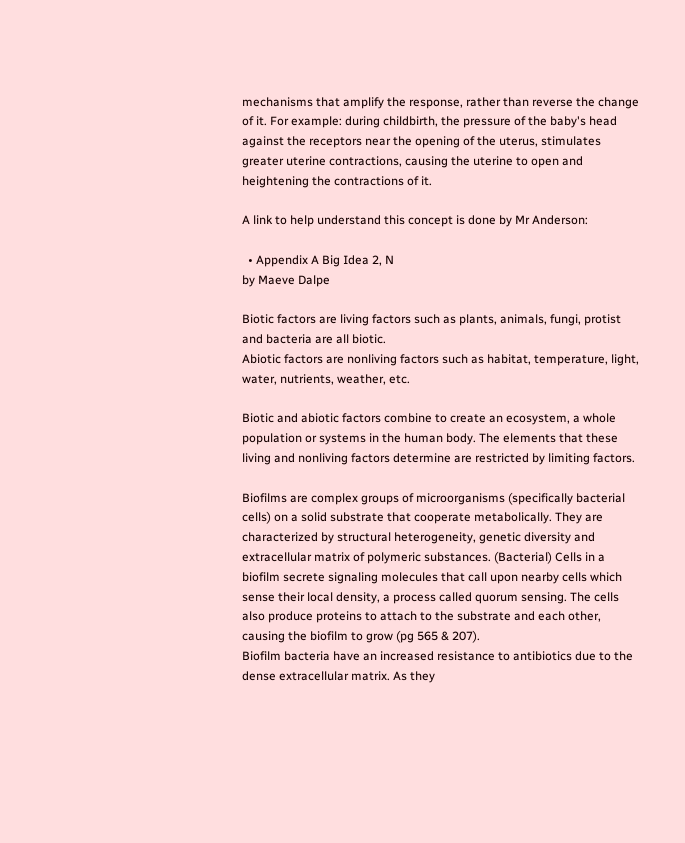mechanisms that amplify the response, rather than reverse the change of it. For example: during childbirth, the pressure of the baby's head against the receptors near the opening of the uterus, stimulates greater uterine contractions, causing the uterine to open and heightening the contractions of it.

A link to help understand this concept is done by Mr Anderson:

  • Appendix A Big Idea 2, N
by Maeve Dalpe

Biotic factors are living factors such as plants, animals, fungi, protist and bacteria are all biotic.
Abiotic factors are nonliving factors such as habitat, temperature, light, water, nutrients, weather, etc.

Biotic and abiotic factors combine to create an ecosystem, a whole population or systems in the human body. The elements that these living and nonliving factors determine are restricted by limiting factors.

Biofilms are complex groups of microorganisms (specifically bacterial cells) on a solid substrate that cooperate metabolically. They are characterized by structural heterogeneity, genetic diversity and extracellular matrix of polymeric substances. (Bacterial) Cells in a biofilm secrete signaling molecules that call upon nearby cells which sense their local density, a process called quorum sensing. The cells also produce proteins to attach to the substrate and each other, causing the biofilm to grow (pg 565 & 207).
Biofilm bacteria have an increased resistance to antibiotics due to the dense extracellular matrix. As they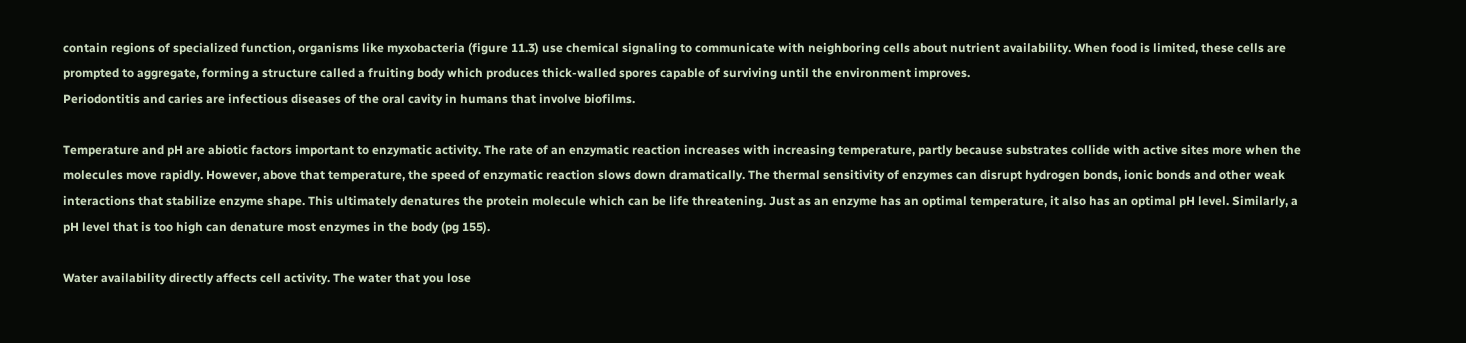contain regions of specialized function, organisms like myxobacteria (figure 11.3) use chemical signaling to communicate with neighboring cells about nutrient availability. When food is limited, these cells are prompted to aggregate, forming a structure called a fruiting body which produces thick-walled spores capable of surviving until the environment improves.
Periodontitis and caries are infectious diseases of the oral cavity in humans that involve biofilms.

Temperature and pH are abiotic factors important to enzymatic activity. The rate of an enzymatic reaction increases with increasing temperature, partly because substrates collide with active sites more when the molecules move rapidly. However, above that temperature, the speed of enzymatic reaction slows down dramatically. The thermal sensitivity of enzymes can disrupt hydrogen bonds, ionic bonds and other weak interactions that stabilize enzyme shape. This ultimately denatures the protein molecule which can be life threatening. Just as an enzyme has an optimal temperature, it also has an optimal pH level. Similarly, a pH level that is too high can denature most enzymes in the body (pg 155).

Water availability directly affects cell activity. The water that you lose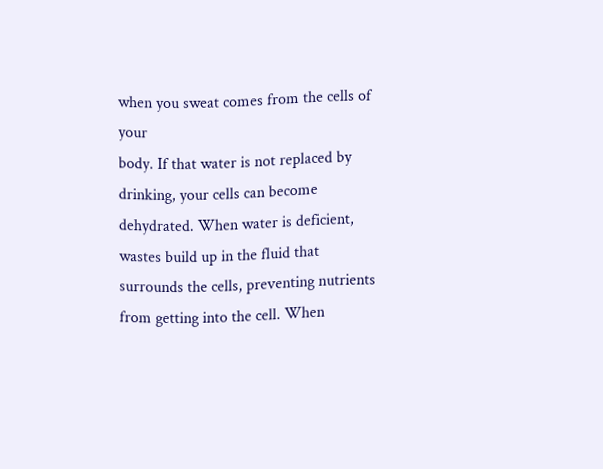when you sweat comes from the cells of your
body. If that water is not replaced by drinking, your cells can become dehydrated. When water is deficient, wastes build up in the fluid that surrounds the cells, preventing nutrients from getting into the cell. When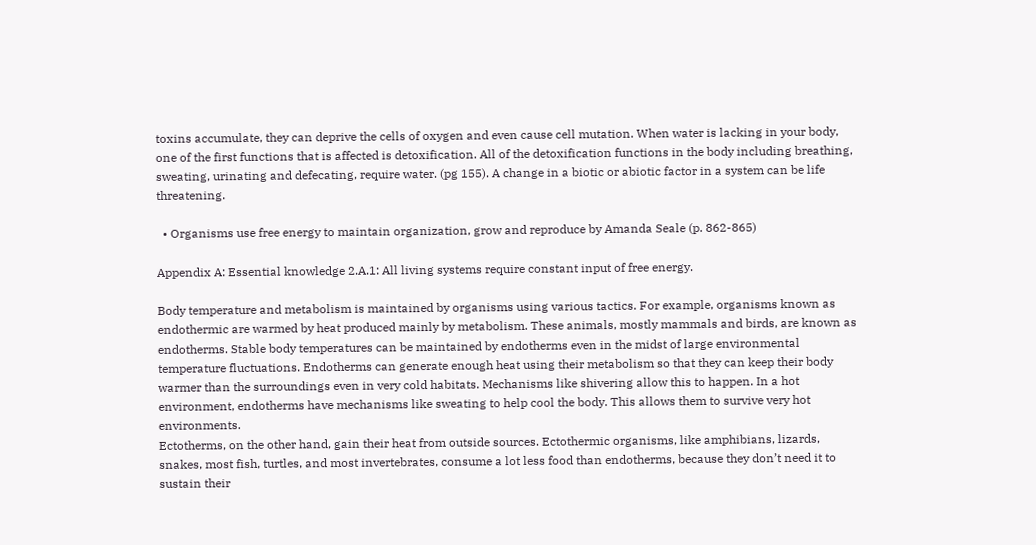toxins accumulate, they can deprive the cells of oxygen and even cause cell mutation. When water is lacking in your body, one of the first functions that is affected is detoxification. All of the detoxification functions in the body including breathing, sweating, urinating and defecating, require water. (pg 155). A change in a biotic or abiotic factor in a system can be life threatening.

  • Organisms use free energy to maintain organization, grow and reproduce by Amanda Seale (p. 862-865)

Appendix A: Essential knowledge 2.A.1: All living systems require constant input of free energy.

Body temperature and metabolism is maintained by organisms using various tactics. For example, organisms known as endothermic are warmed by heat produced mainly by metabolism. These animals, mostly mammals and birds, are known as endotherms. Stable body temperatures can be maintained by endotherms even in the midst of large environmental temperature fluctuations. Endotherms can generate enough heat using their metabolism so that they can keep their body warmer than the surroundings even in very cold habitats. Mechanisms like shivering allow this to happen. In a hot environment, endotherms have mechanisms like sweating to help cool the body. This allows them to survive very hot environments.
Ectotherms, on the other hand, gain their heat from outside sources. Ectothermic organisms, like amphibians, lizards, snakes, most fish, turtles, and most invertebrates, consume a lot less food than endotherms, because they don’t need it to sustain their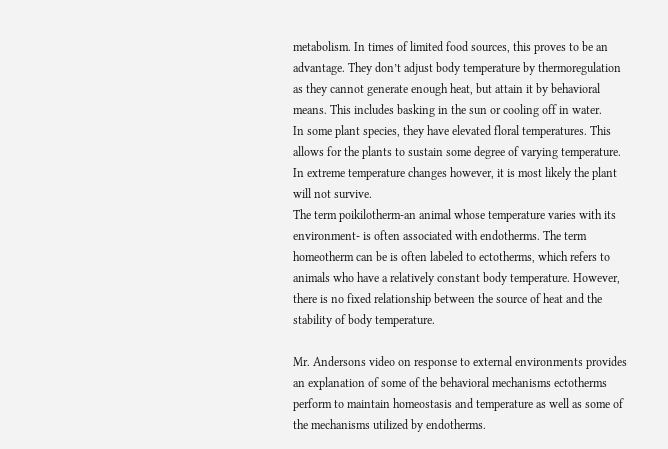metabolism. In times of limited food sources, this proves to be an advantage. They don’t adjust body temperature by thermoregulation as they cannot generate enough heat, but attain it by behavioral means. This includes basking in the sun or cooling off in water.
In some plant species, they have elevated floral temperatures. This allows for the plants to sustain some degree of varying temperature. In extreme temperature changes however, it is most likely the plant will not survive.
The term poikilotherm-an animal whose temperature varies with its environment- is often associated with endotherms. The term homeotherm can be is often labeled to ectotherms, which refers to animals who have a relatively constant body temperature. However, there is no fixed relationship between the source of heat and the stability of body temperature.

Mr. Andersons video on response to external environments provides an explanation of some of the behavioral mechanisms ectotherms perform to maintain homeostasis and temperature as well as some of the mechanisms utilized by endotherms.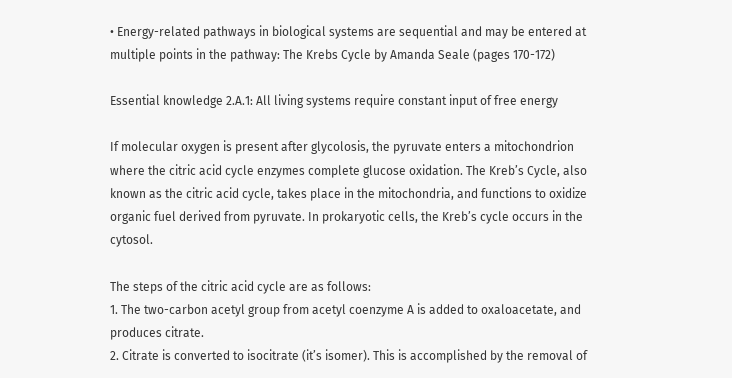• Energy-related pathways in biological systems are sequential and may be entered at multiple points in the pathway: The Krebs Cycle by Amanda Seale (pages 170-172)

Essential knowledge 2.A.1: All living systems require constant input of free energy

If molecular oxygen is present after glycolosis, the pyruvate enters a mitochondrion where the citric acid cycle enzymes complete glucose oxidation. The Kreb’s Cycle, also known as the citric acid cycle, takes place in the mitochondria, and functions to oxidize organic fuel derived from pyruvate. In prokaryotic cells, the Kreb’s cycle occurs in the cytosol.

The steps of the citric acid cycle are as follows:
1. The two-carbon acetyl group from acetyl coenzyme A is added to oxaloacetate, and produces citrate.
2. Citrate is converted to isocitrate (it’s isomer). This is accomplished by the removal of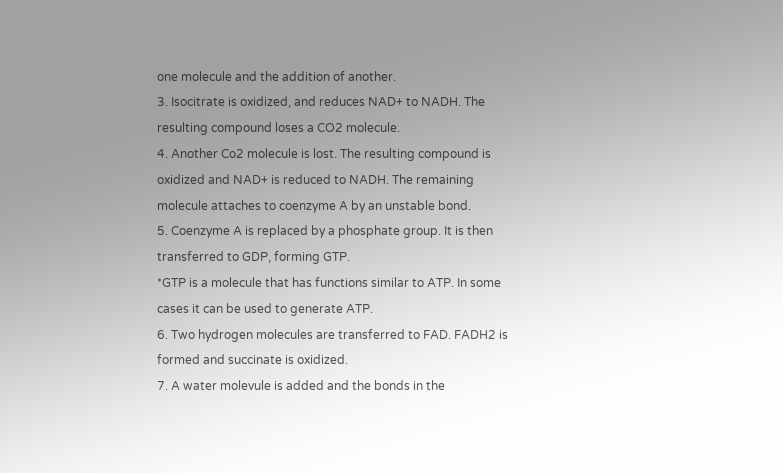one molecule and the addition of another.
3. Isocitrate is oxidized, and reduces NAD+ to NADH. The resulting compound loses a CO2 molecule.
4. Another Co2 molecule is lost. The resulting compound is oxidized and NAD+ is reduced to NADH. The remaining molecule attaches to coenzyme A by an unstable bond.
5. Coenzyme A is replaced by a phosphate group. It is then transferred to GDP, forming GTP.
*GTP is a molecule that has functions similar to ATP. In some cases it can be used to generate ATP.
6. Two hydrogen molecules are transferred to FAD. FADH2 is formed and succinate is oxidized.
7. A water molevule is added and the bonds in the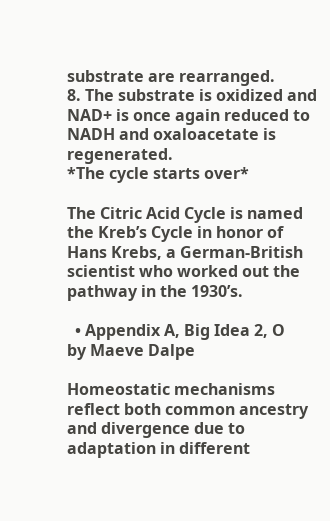substrate are rearranged.
8. The substrate is oxidized and NAD+ is once again reduced to NADH and oxaloacetate is regenerated.
*The cycle starts over*

The Citric Acid Cycle is named the Kreb’s Cycle in honor of Hans Krebs, a German-British scientist who worked out the pathway in the 1930’s.

  • Appendix A, Big Idea 2, O
by Maeve Dalpe

Homeostatic mechanisms reflect both common ancestry and divergence due to adaptation in different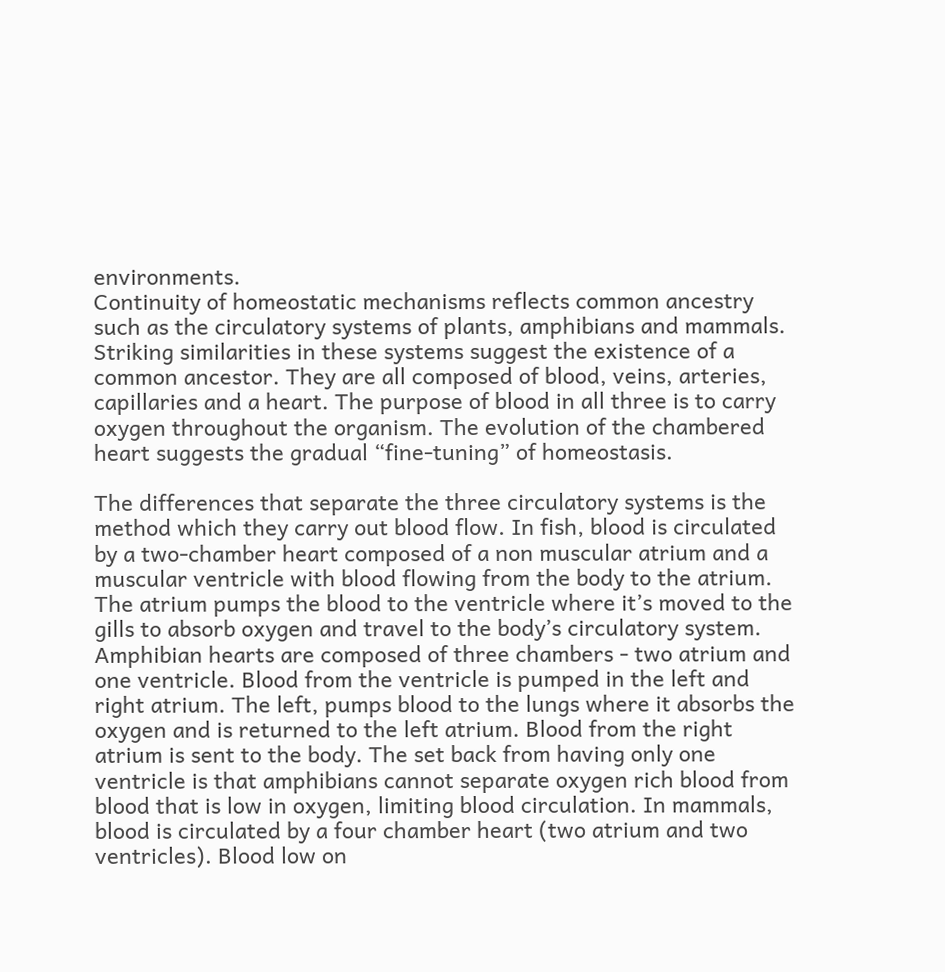environments.
Continuity of homeostatic mechanisms reflects common ancestry such as the circulatory systems of plants, amphibians and mammals. Striking similarities in these systems suggest the existence of a common ancestor. They are all composed of blood, veins, arteries, capillaries and a heart. The purpose of blood in all three is to carry oxygen throughout the organism. The evolution of the chambered heart suggests the gradual “fine-tuning” of homeostasis.

The differences that separate the three circulatory systems is the method which they carry out blood flow. In fish, blood is circulated by a two-chamber heart composed of a non muscular atrium and a muscular ventricle with blood flowing from the body to the atrium. The atrium pumps the blood to the ventricle where it’s moved to the gills to absorb oxygen and travel to the body’s circulatory system. Amphibian hearts are composed of three chambers - two atrium and one ventricle. Blood from the ventricle is pumped in the left and right atrium. The left, pumps blood to the lungs where it absorbs the oxygen and is returned to the left atrium. Blood from the right atrium is sent to the body. The set back from having only one ventricle is that amphibians cannot separate oxygen rich blood from blood that is low in oxygen, limiting blood circulation. In mammals, blood is circulated by a four chamber heart (two atrium and two ventricles). Blood low on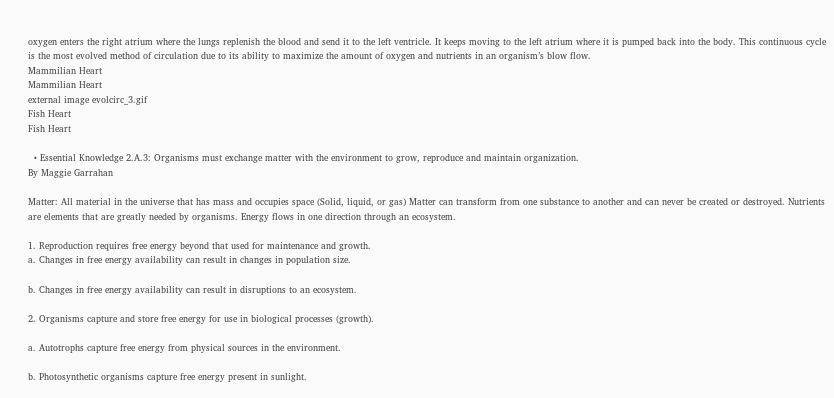oxygen enters the right atrium where the lungs replenish the blood and send it to the left ventricle. It keeps moving to the left atrium where it is pumped back into the body. This continuous cycle is the most evolved method of circulation due to its ability to maximize the amount of oxygen and nutrients in an organism’s blow flow.
Mammilian Heart
Mammilian Heart
external image evolcirc_3.gif
Fish Heart
Fish Heart

  • Essential Knowledge 2.A.3: Organisms must exchange matter with the environment to grow, reproduce and maintain organization.
By Maggie Garrahan

Matter: All material in the universe that has mass and occupies space (Solid, liquid, or gas) Matter can transform from one substance to another and can never be created or destroyed. Nutrients are elements that are greatly needed by organisms. Energy flows in one direction through an ecosystem.

1. Reproduction requires free energy beyond that used for maintenance and growth.
a. Changes in free energy availability can result in changes in population size.

b. Changes in free energy availability can result in disruptions to an ecosystem.

2. Organisms capture and store free energy for use in biological processes (growth).

a. Autotrophs capture free energy from physical sources in the environment.

b. Photosynthetic organisms capture free energy present in sunlight.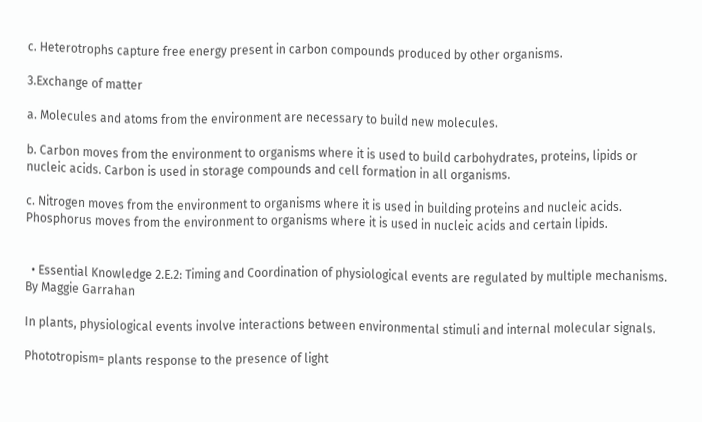c. Heterotrophs capture free energy present in carbon compounds produced by other organisms.

3.Exchange of matter

a. Molecules and atoms from the environment are necessary to build new molecules.

b. Carbon moves from the environment to organisms where it is used to build carbohydrates, proteins, lipids or nucleic acids. Carbon is used in storage compounds and cell formation in all organisms.

c. Nitrogen moves from the environment to organisms where it is used in building proteins and nucleic acids. Phosphorus moves from the environment to organisms where it is used in nucleic acids and certain lipids.


  • Essential Knowledge 2.E.2: Timing and Coordination of physiological events are regulated by multiple mechanisms.
By Maggie Garrahan

In plants, physiological events involve interactions between environmental stimuli and internal molecular signals.

Phototropism= plants response to the presence of light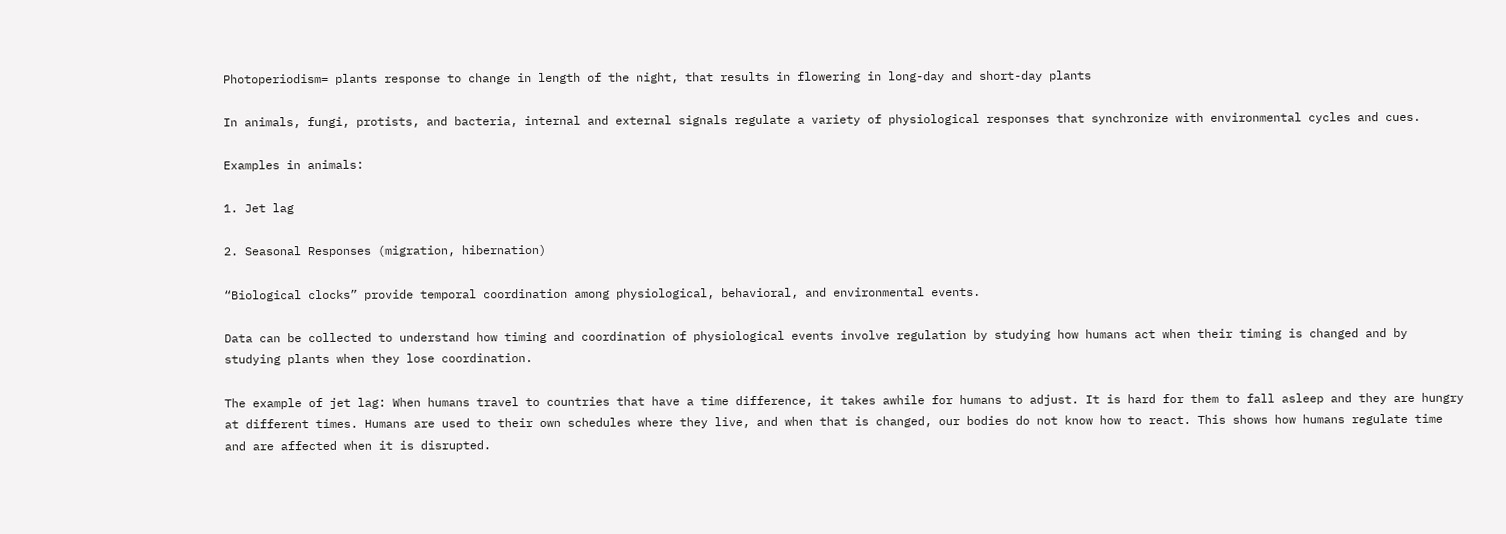Photoperiodism= plants response to change in length of the night, that results in flowering in long-day and short-day plants

In animals, fungi, protists, and bacteria, internal and external signals regulate a variety of physiological responses that synchronize with environmental cycles and cues.

Examples in animals:

1. Jet lag

2. Seasonal Responses (migration, hibernation)

“Biological clocks” provide temporal coordination among physiological, behavioral, and environmental events.

Data can be collected to understand how timing and coordination of physiological events involve regulation by studying how humans act when their timing is changed and by studying plants when they lose coordination.

The example of jet lag: When humans travel to countries that have a time difference, it takes awhile for humans to adjust. It is hard for them to fall asleep and they are hungry at different times. Humans are used to their own schedules where they live, and when that is changed, our bodies do not know how to react. This shows how humans regulate time and are affected when it is disrupted.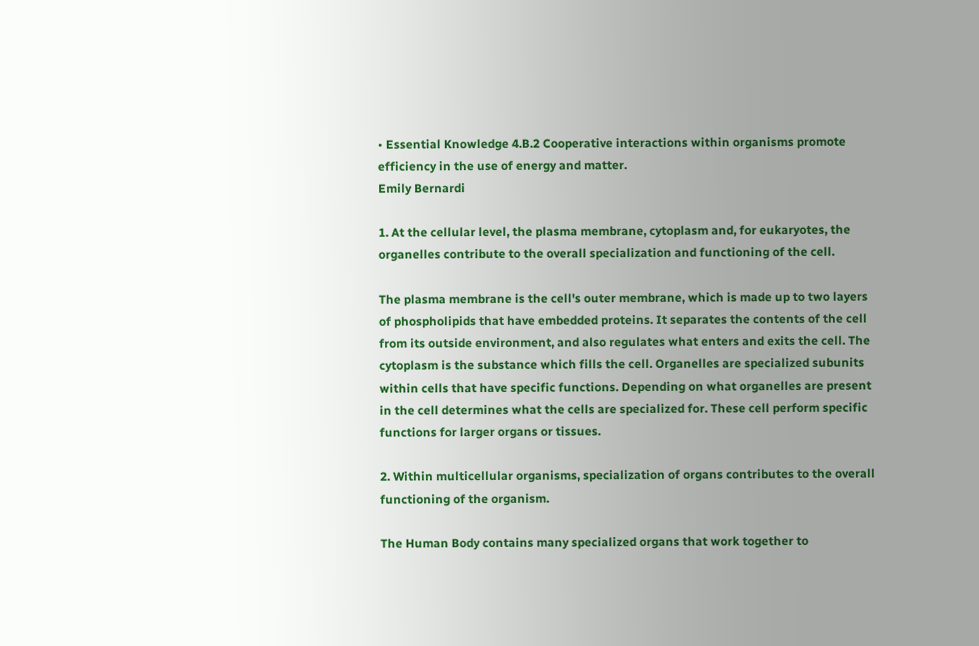• Essential Knowledge 4.B.2 Cooperative interactions within organisms promote efficiency in the use of energy and matter.
Emily Bernardi

1. At the cellular level, the plasma membrane, cytoplasm and, for eukaryotes, the organelles contribute to the overall specialization and functioning of the cell.

The plasma membrane is the cell's outer membrane, which is made up to two layers of phospholipids that have embedded proteins. It separates the contents of the cell from its outside environment, and also regulates what enters and exits the cell. The cytoplasm is the substance which fills the cell. Organelles are specialized subunits within cells that have specific functions. Depending on what organelles are present in the cell determines what the cells are specialized for. These cell perform specific functions for larger organs or tissues.

2. Within multicellular organisms, specialization of organs contributes to the overall functioning of the organism.

The Human Body contains many specialized organs that work together to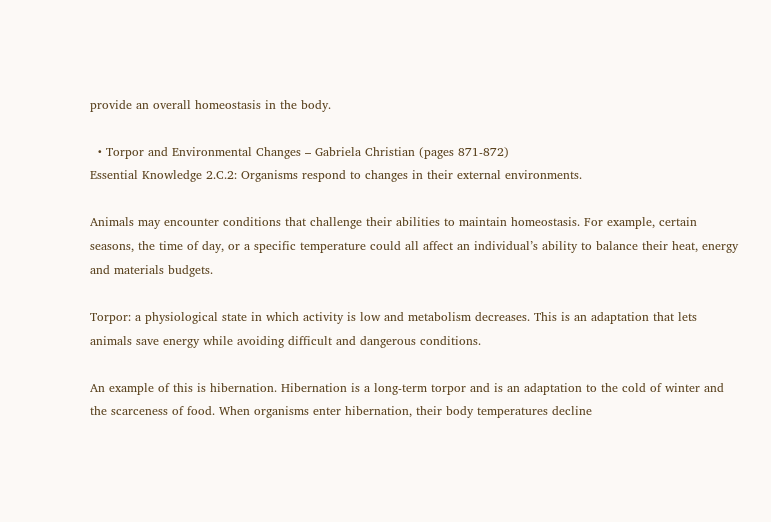provide an overall homeostasis in the body.

  • Torpor and Environmental Changes – Gabriela Christian (pages 871-872)
Essential Knowledge 2.C.2: Organisms respond to changes in their external environments.

Animals may encounter conditions that challenge their abilities to maintain homeostasis. For example, certain seasons, the time of day, or a specific temperature could all affect an individual’s ability to balance their heat, energy and materials budgets.

Torpor: a physiological state in which activity is low and metabolism decreases. This is an adaptation that lets animals save energy while avoiding difficult and dangerous conditions.

An example of this is hibernation. Hibernation is a long-term torpor and is an adaptation to the cold of winter and the scarceness of food. When organisms enter hibernation, their body temperatures decline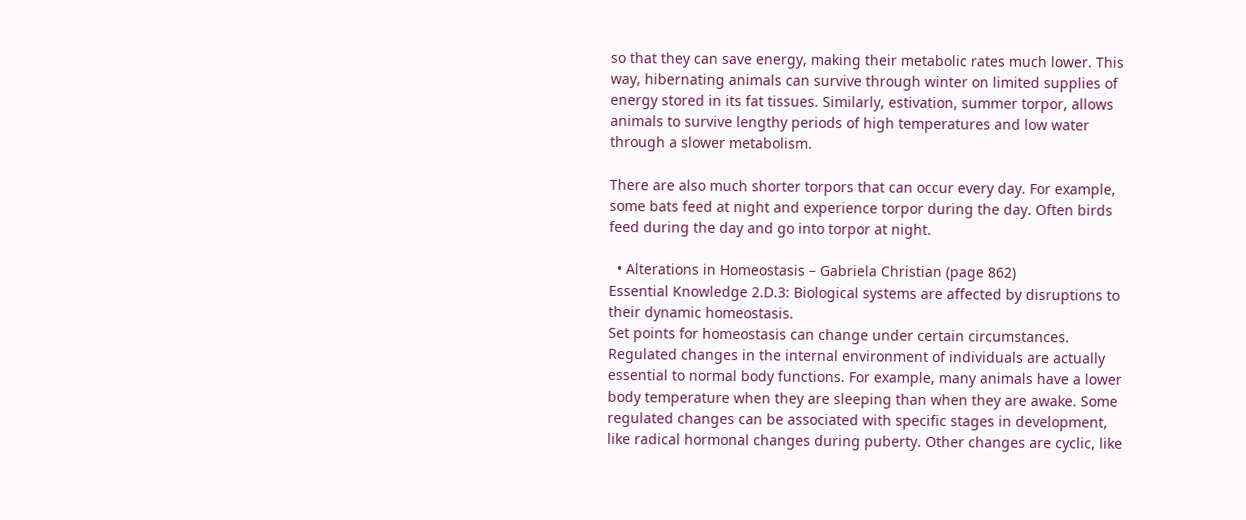so that they can save energy, making their metabolic rates much lower. This way, hibernating animals can survive through winter on limited supplies of energy stored in its fat tissues. Similarly, estivation, summer torpor, allows animals to survive lengthy periods of high temperatures and low water through a slower metabolism.

There are also much shorter torpors that can occur every day. For example, some bats feed at night and experience torpor during the day. Often birds feed during the day and go into torpor at night.

  • Alterations in Homeostasis – Gabriela Christian (page 862)
Essential Knowledge 2.D.3: Biological systems are affected by disruptions to their dynamic homeostasis.
Set points for homeostasis can change under certain circumstances. Regulated changes in the internal environment of individuals are actually essential to normal body functions. For example, many animals have a lower body temperature when they are sleeping than when they are awake. Some regulated changes can be associated with specific stages in development, like radical hormonal changes during puberty. Other changes are cyclic, like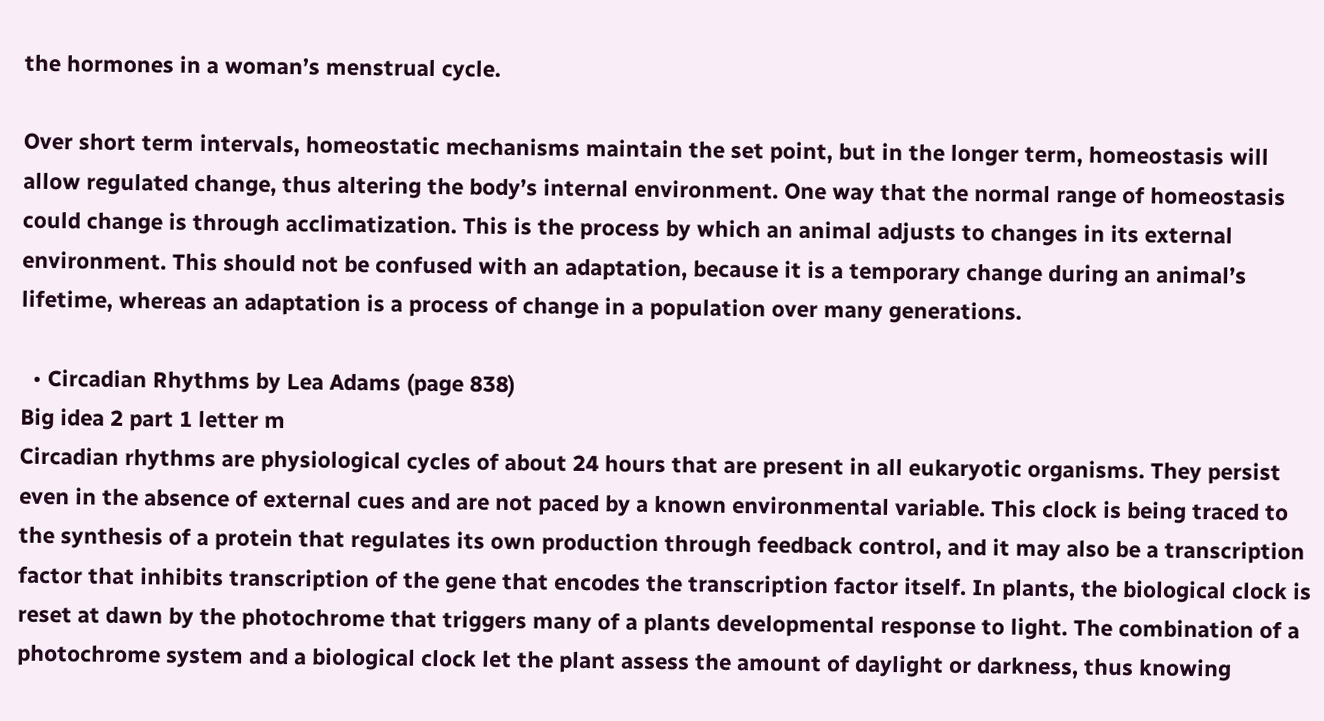the hormones in a woman’s menstrual cycle.

Over short term intervals, homeostatic mechanisms maintain the set point, but in the longer term, homeostasis will allow regulated change, thus altering the body’s internal environment. One way that the normal range of homeostasis could change is through acclimatization. This is the process by which an animal adjusts to changes in its external environment. This should not be confused with an adaptation, because it is a temporary change during an animal’s lifetime, whereas an adaptation is a process of change in a population over many generations.

  • Circadian Rhythms by Lea Adams (page 838)
Big idea 2 part 1 letter m
Circadian rhythms are physiological cycles of about 24 hours that are present in all eukaryotic organisms. They persist even in the absence of external cues and are not paced by a known environmental variable. This clock is being traced to the synthesis of a protein that regulates its own production through feedback control, and it may also be a transcription factor that inhibits transcription of the gene that encodes the transcription factor itself. In plants, the biological clock is reset at dawn by the photochrome that triggers many of a plants developmental response to light. The combination of a photochrome system and a biological clock let the plant assess the amount of daylight or darkness, thus knowing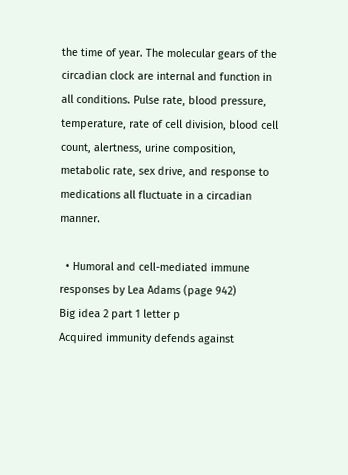the time of year. The molecular gears of the circadian clock are internal and function in all conditions. Pulse rate, blood pressure, temperature, rate of cell division, blood cell count, alertness, urine composition, metabolic rate, sex drive, and response to medications all fluctuate in a circadian manner.

  • Humoral and cell-mediated immune responses by Lea Adams (page 942)
Big idea 2 part 1 letter p
Acquired immunity defends against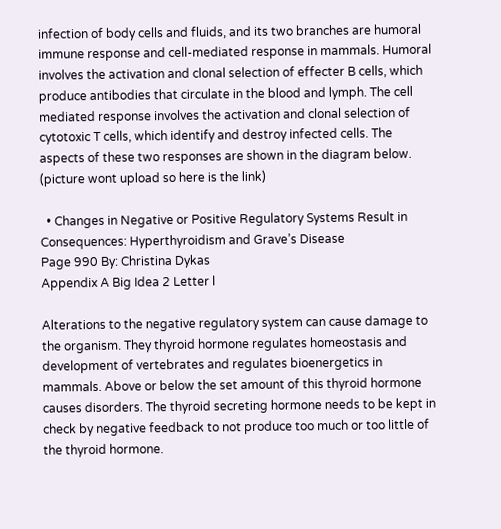infection of body cells and fluids, and its two branches are humoral immune response and cell-mediated response in mammals. Humoral involves the activation and clonal selection of effecter B cells, which produce antibodies that circulate in the blood and lymph. The cell mediated response involves the activation and clonal selection of cytotoxic T cells, which identify and destroy infected cells. The aspects of these two responses are shown in the diagram below.
(picture wont upload so here is the link)

  • Changes in Negative or Positive Regulatory Systems Result in Consequences: Hyperthyroidism and Grave’s Disease
Page 990 By: Christina Dykas
Appendix A Big Idea 2 Letter l

Alterations to the negative regulatory system can cause damage to the organism. They thyroid hormone regulates homeostasis and development of vertebrates and regulates bioenergetics in mammals. Above or below the set amount of this thyroid hormone causes disorders. The thyroid secreting hormone needs to be kept in check by negative feedback to not produce too much or too little of the thyroid hormone.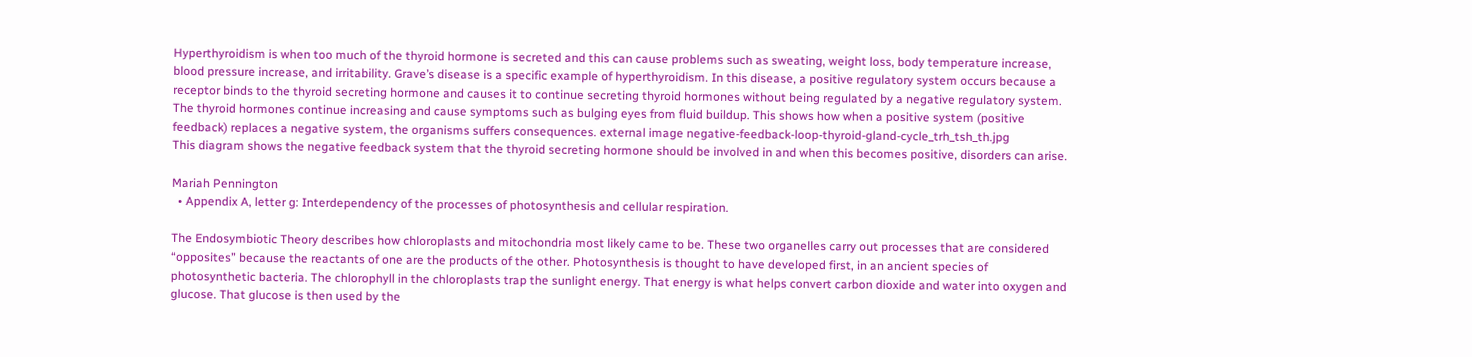Hyperthyroidism is when too much of the thyroid hormone is secreted and this can cause problems such as sweating, weight loss, body temperature increase, blood pressure increase, and irritability. Grave’s disease is a specific example of hyperthyroidism. In this disease, a positive regulatory system occurs because a receptor binds to the thyroid secreting hormone and causes it to continue secreting thyroid hormones without being regulated by a negative regulatory system. The thyroid hormones continue increasing and cause symptoms such as bulging eyes from fluid buildup. This shows how when a positive system (positive feedback) replaces a negative system, the organisms suffers consequences. external image negative-feedback-loop-thyroid-gland-cycle_trh_tsh_th.jpg
This diagram shows the negative feedback system that the thyroid secreting hormone should be involved in and when this becomes positive, disorders can arise.

Mariah Pennington
  • Appendix A, letter g: Interdependency of the processes of photosynthesis and cellular respiration.

The Endosymbiotic Theory describes how chloroplasts and mitochondria most likely came to be. These two organelles carry out processes that are considered “opposites” because the reactants of one are the products of the other. Photosynthesis is thought to have developed first, in an ancient species of photosynthetic bacteria. The chlorophyll in the chloroplasts trap the sunlight energy. That energy is what helps convert carbon dioxide and water into oxygen and glucose. That glucose is then used by the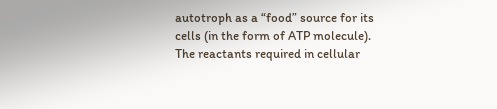autotroph as a “food” source for its cells (in the form of ATP molecule).
The reactants required in cellular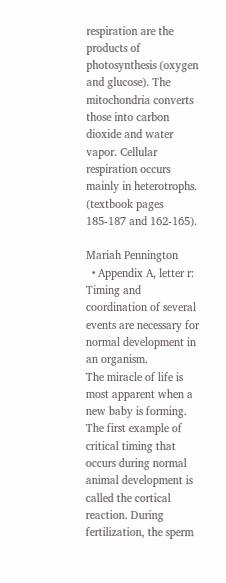respiration are the products of photosynthesis (oxygen and glucose). The mitochondria converts those into carbon dioxide and water vapor. Cellular respiration occurs mainly in heterotrophs. (textbook pages 185-187 and 162-165).

Mariah Pennington
  • Appendix A, letter r: Timing and coordination of several events are necessary for normal development in an organism.
The miracle of life is most apparent when a new baby is forming. The first example of critical timing that occurs during normal animal development is called the cortical reaction. During fertilization, the sperm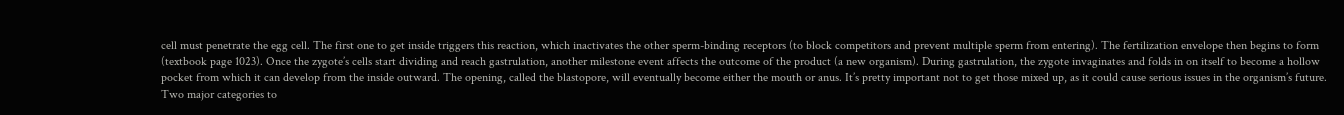cell must penetrate the egg cell. The first one to get inside triggers this reaction, which inactivates the other sperm-binding receptors (to block competitors and prevent multiple sperm from entering). The fertilization envelope then begins to form (textbook page 1023). Once the zygote’s cells start dividing and reach gastrulation, another milestone event affects the outcome of the product (a new organism). During gastrulation, the zygote invaginates and folds in on itself to become a hollow pocket from which it can develop from the inside outward. The opening, called the blastopore, will eventually become either the mouth or anus. It’s pretty important not to get those mixed up, as it could cause serious issues in the organism’s future. Two major categories to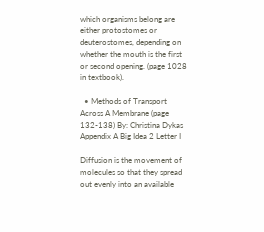which organisms belong are either protostomes or deuterostomes, depending on whether the mouth is the first or second opening. (page 1028 in textbook).

  • Methods of Transport Across A Membrane (page 132-138) By: Christina Dykas
Appendix A Big Idea 2 Letter I

Diffusion is the movement of molecules so that they spread out evenly into an available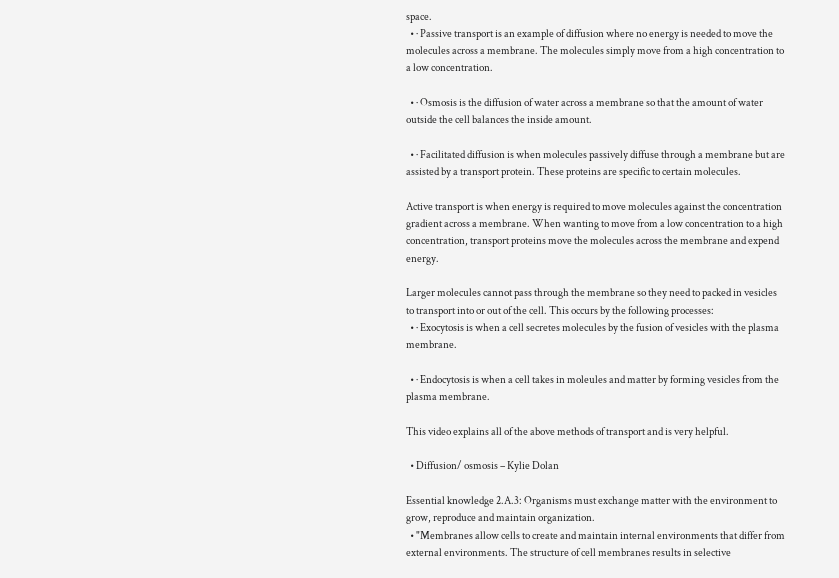space.
  • · Passive transport is an example of diffusion where no energy is needed to move the molecules across a membrane. The molecules simply move from a high concentration to a low concentration.

  • · Osmosis is the diffusion of water across a membrane so that the amount of water outside the cell balances the inside amount.

  • · Facilitated diffusion is when molecules passively diffuse through a membrane but are assisted by a transport protein. These proteins are specific to certain molecules.

Active transport is when energy is required to move molecules against the concentration gradient across a membrane. When wanting to move from a low concentration to a high concentration, transport proteins move the molecules across the membrane and expend energy.

Larger molecules cannot pass through the membrane so they need to packed in vesicles to transport into or out of the cell. This occurs by the following processes:
  • · Exocytosis is when a cell secretes molecules by the fusion of vesicles with the plasma membrane.

  • · Endocytosis is when a cell takes in moleules and matter by forming vesicles from the plasma membrane.

This video explains all of the above methods of transport and is very helpful.

  • Diffusion/ osmosis – Kylie Dolan

Essential knowledge 2.A.3: Organisms must exchange matter with the environment to grow, reproduce and maintain organization.
  • "Membranes allow cells to create and maintain internal environments that differ from external environments. The structure of cell membranes results in selective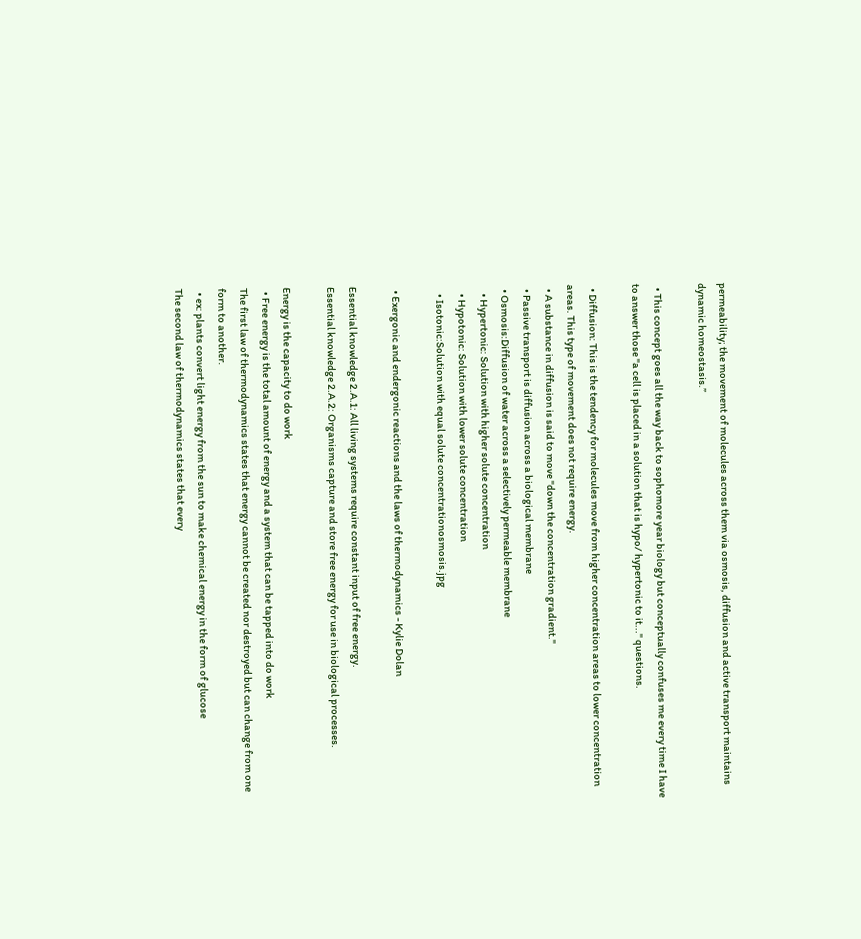permeability; the movement of molecules across them via osmosis, diffusion and active transport maintains dynamic homeostasis.”

  • This concept goes all the way back to sophomore year biology but conceptually confuses me every time I have to answer those "a cell is placed in a solution that is hypo/ hypertonic to it..." questions.

  • Diffusion: This is the tendency for molecules move from higher concentration areas to lower concentration areas. This type of movement does not require energy.
  • A substance in diffusion is said to move "down the concentration gradient."
  • Passive transport is diffusion across a biological membrane
  • Osmosis:Diffusion of water across a selectively permeable membrane
    • Hypertonic: Solution with higher solute concentration
    • Hypotonic: Solution with lower solute concentration
    • Isotonic:Solution with equal solute concentrationosmosis.jpg

  • Exergonic and endergonic reactions and the laws of thermodynamics - Kylie Dolan

Essential knowledge 2.A.1: All living systems require constant input of free energy.
Essential knowledge 2.A.2: Organisms capture and store free energy for use in biological processes.

Energy is the capacity to do work
  • Free energy is the total amount of energy and a system that can be tapped into do work
The first law of thermodynamics states that energy cannot be created nor destroyed but can change from one form to another.
  • ex: plants convert light energy from the sun to make chemical energy in the form of glucose
The second law of thermodynamics states that every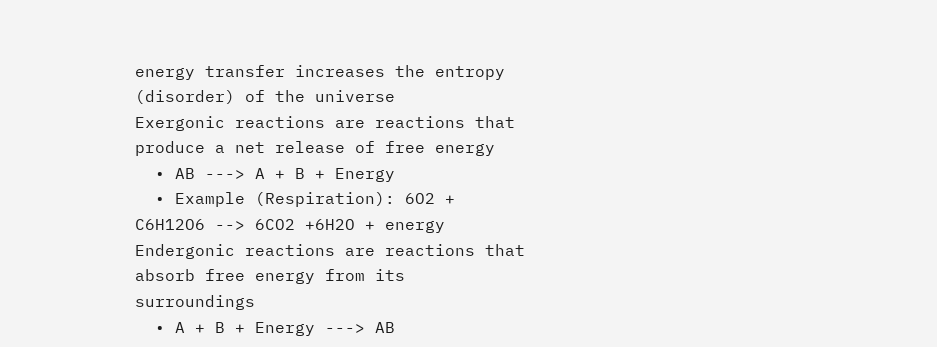energy transfer increases the entropy (disorder) of the universe
Exergonic reactions are reactions that produce a net release of free energy
  • AB ---> A + B + Energy
  • Example (Respiration): 6O2 + C6H12O6 --> 6CO2 +6H2O + energy
Endergonic reactions are reactions that absorb free energy from its surroundings
  • A + B + Energy ---> AB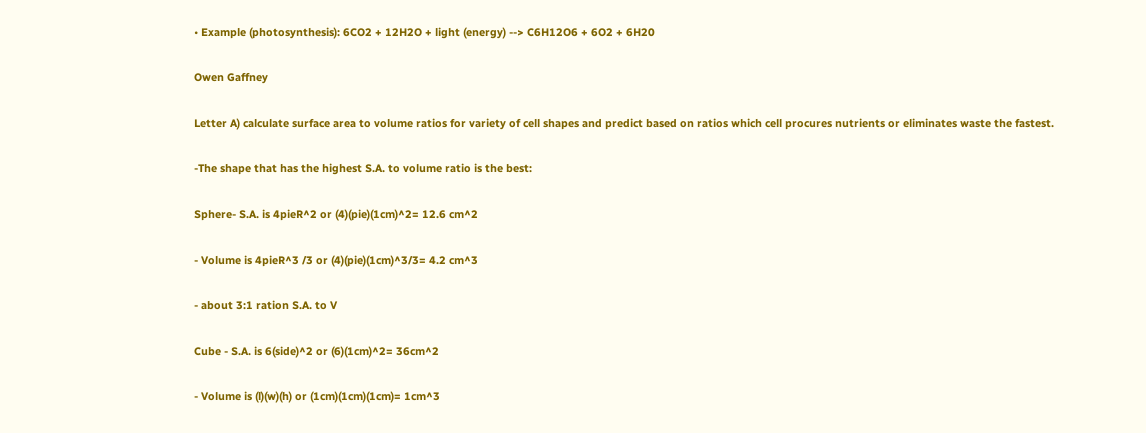• Example (photosynthesis): 6CO2 + 12H2O + light (energy) --> C6H12O6 + 6O2 + 6H20

Owen Gaffney

Letter A) calculate surface area to volume ratios for variety of cell shapes and predict based on ratios which cell procures nutrients or eliminates waste the fastest.

-The shape that has the highest S.A. to volume ratio is the best:

Sphere- S.A. is 4pieR^2 or (4)(pie)(1cm)^2= 12.6 cm^2

- Volume is 4pieR^3 /3 or (4)(pie)(1cm)^3/3= 4.2 cm^3

- about 3:1 ration S.A. to V

Cube - S.A. is 6(side)^2 or (6)(1cm)^2= 36cm^2

- Volume is (l)(w)(h) or (1cm)(1cm)(1cm)= 1cm^3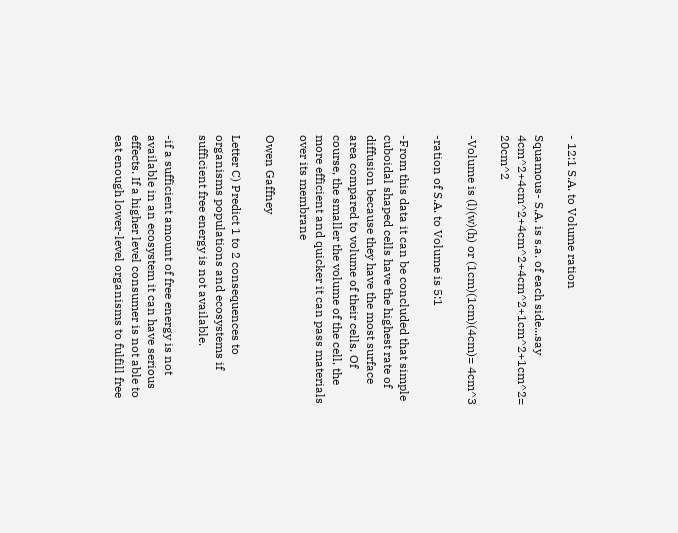- 12:1 S.A. to Volume ration

Squamous- S.A. is s.a. of each side...say 4cm^2+4cm^2+4cm^2+4cm^2+1cm^2+1cm^2= 20cm^2

-Volume is (l)(w)(h) or (1cm)(1cm)(4cm)= 4cm^3

-ration of S.A. to Volume is 5:1

-From this data it can be concluded that simple cuboidal shaped cells have the highest rate of diffusion because they have the most surface area compared to volume of their cells. Of course, the smaller the volume of the cell, the more efficient and quicker it can pass materials over its membrane

Owen Gaffney

Letter C) Predict 1 to 2 consequences to organisms populations and ecosystems if sufficient free energy is not available.

-if a sufficient amount of free energy is not available in an ecosystem it can have serious effects. If a higher level consumer is not able to eat enough lower-level organisms to fulfill free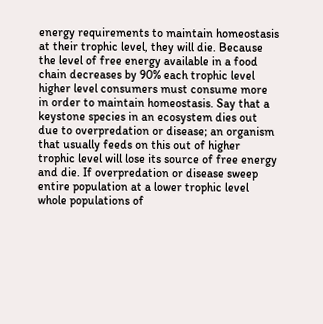energy requirements to maintain homeostasis at their trophic level, they will die. Because the level of free energy available in a food chain decreases by 90% each trophic level higher level consumers must consume more in order to maintain homeostasis. Say that a keystone species in an ecosystem dies out due to overpredation or disease; an organism that usually feeds on this out of higher trophic level will lose its source of free energy and die. If overpredation or disease sweep entire population at a lower trophic level whole populations of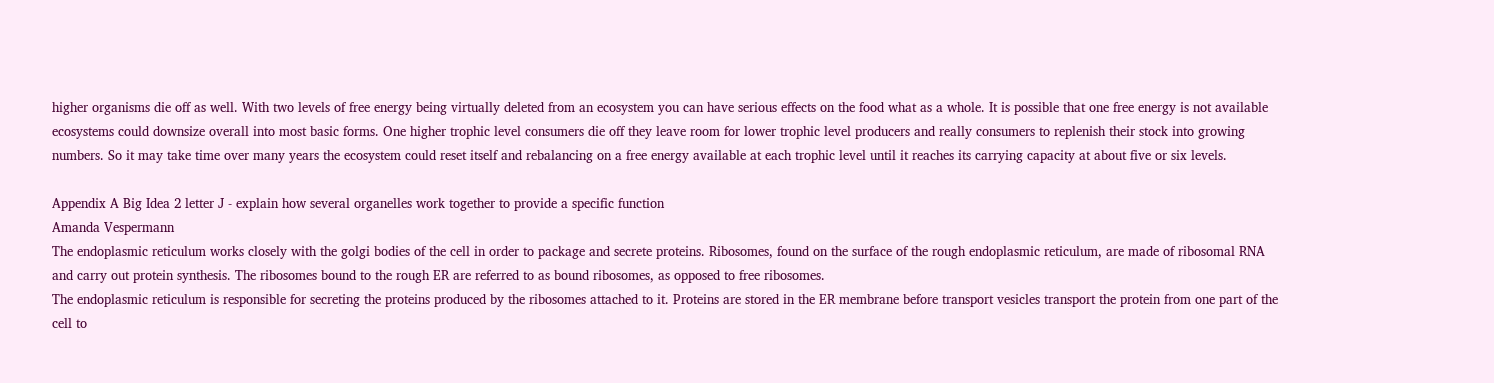higher organisms die off as well. With two levels of free energy being virtually deleted from an ecosystem you can have serious effects on the food what as a whole. It is possible that one free energy is not available ecosystems could downsize overall into most basic forms. One higher trophic level consumers die off they leave room for lower trophic level producers and really consumers to replenish their stock into growing numbers. So it may take time over many years the ecosystem could reset itself and rebalancing on a free energy available at each trophic level until it reaches its carrying capacity at about five or six levels.

Appendix A Big Idea 2 letter J - explain how several organelles work together to provide a specific function
Amanda Vespermann
The endoplasmic reticulum works closely with the golgi bodies of the cell in order to package and secrete proteins. Ribosomes, found on the surface of the rough endoplasmic reticulum, are made of ribosomal RNA and carry out protein synthesis. The ribosomes bound to the rough ER are referred to as bound ribosomes, as opposed to free ribosomes.
The endoplasmic reticulum is responsible for secreting the proteins produced by the ribosomes attached to it. Proteins are stored in the ER membrane before transport vesicles transport the protein from one part of the cell to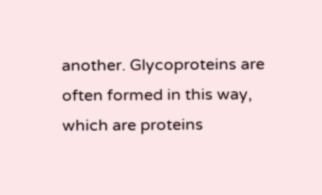another. Glycoproteins are often formed in this way, which are proteins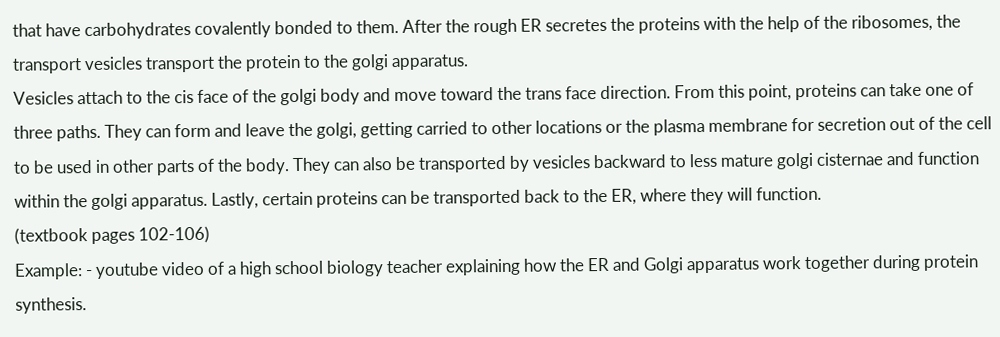that have carbohydrates covalently bonded to them. After the rough ER secretes the proteins with the help of the ribosomes, the transport vesicles transport the protein to the golgi apparatus.
Vesicles attach to the cis face of the golgi body and move toward the trans face direction. From this point, proteins can take one of three paths. They can form and leave the golgi, getting carried to other locations or the plasma membrane for secretion out of the cell to be used in other parts of the body. They can also be transported by vesicles backward to less mature golgi cisternae and function within the golgi apparatus. Lastly, certain proteins can be transported back to the ER, where they will function.
(textbook pages 102-106)
Example: - youtube video of a high school biology teacher explaining how the ER and Golgi apparatus work together during protein synthesis.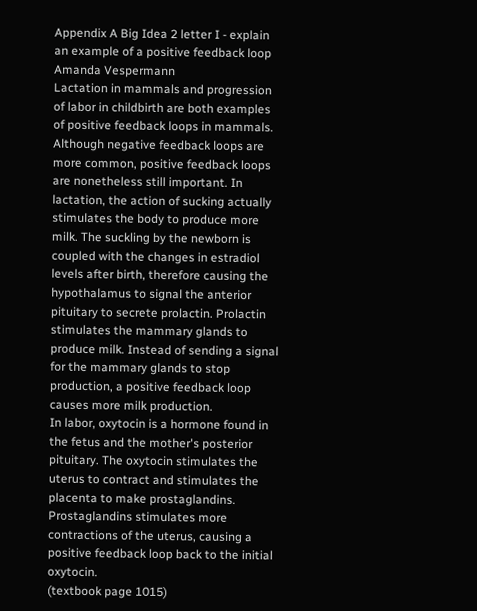Appendix A Big Idea 2 letter I - explain an example of a positive feedback loop
Amanda Vespermann
Lactation in mammals and progression of labor in childbirth are both examples of positive feedback loops in mammals. Although negative feedback loops are more common, positive feedback loops are nonetheless still important. In lactation, the action of sucking actually stimulates the body to produce more milk. The suckling by the newborn is coupled with the changes in estradiol levels after birth, therefore causing the hypothalamus to signal the anterior pituitary to secrete prolactin. Prolactin stimulates the mammary glands to produce milk. Instead of sending a signal for the mammary glands to stop production, a positive feedback loop causes more milk production.
In labor, oxytocin is a hormone found in the fetus and the mother's posterior pituitary. The oxytocin stimulates the uterus to contract and stimulates the placenta to make prostaglandins. Prostaglandins stimulates more contractions of the uterus, causing a positive feedback loop back to the initial oxytocin.
(textbook page 1015)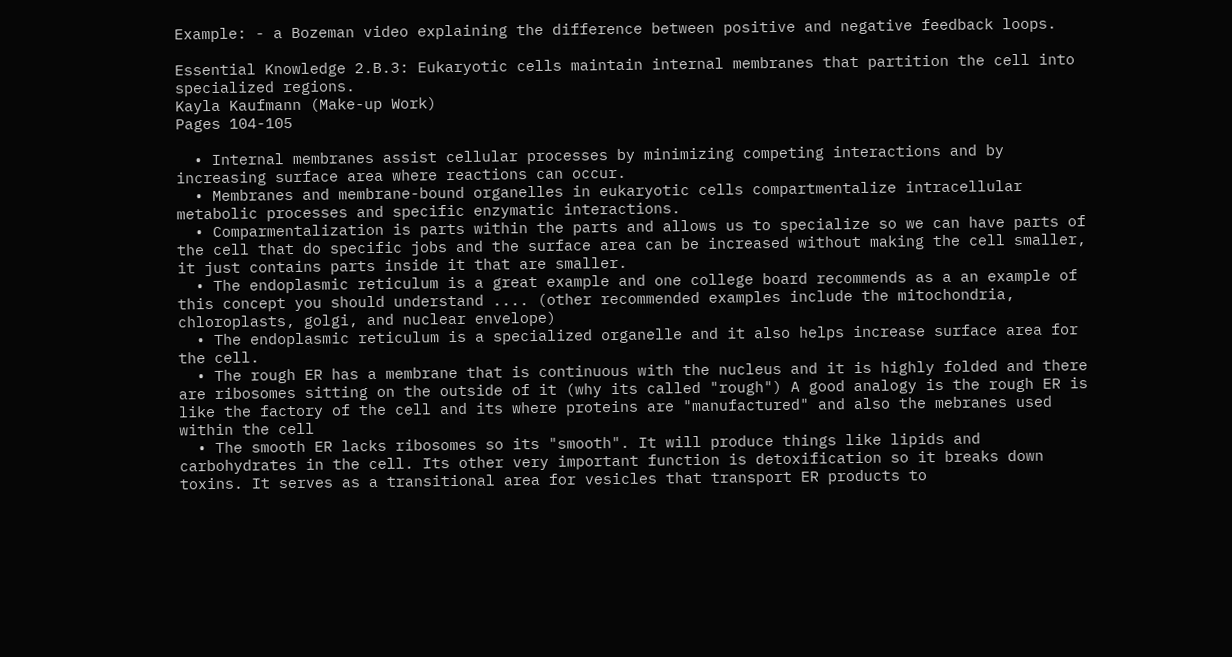Example: - a Bozeman video explaining the difference between positive and negative feedback loops.

Essential Knowledge 2.B.3: Eukaryotic cells maintain internal membranes that partition the cell into specialized regions.
Kayla Kaufmann (Make-up Work)
Pages 104-105

  • Internal membranes assist cellular processes by minimizing competing interactions and by increasing surface area where reactions can occur.
  • Membranes and membrane-bound organelles in eukaryotic cells compartmentalize intracellular metabolic processes and specific enzymatic interactions.
  • Comparmentalization is parts within the parts and allows us to specialize so we can have parts of the cell that do specific jobs and the surface area can be increased without making the cell smaller, it just contains parts inside it that are smaller.
  • The endoplasmic reticulum is a great example and one college board recommends as a an example of this concept you should understand .... (other recommended examples include the mitochondria, chloroplasts, golgi, and nuclear envelope)
  • The endoplasmic reticulum is a specialized organelle and it also helps increase surface area for the cell.
  • The rough ER has a membrane that is continuous with the nucleus and it is highly folded and there are ribosomes sitting on the outside of it (why its called "rough") A good analogy is the rough ER is like the factory of the cell and its where proteins are "manufactured" and also the mebranes used within the cell
  • The smooth ER lacks ribosomes so its "smooth". It will produce things like lipids and carbohydrates in the cell. Its other very important function is detoxification so it breaks down toxins. It serves as a transitional area for vesicles that transport ER products to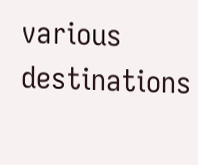various destinations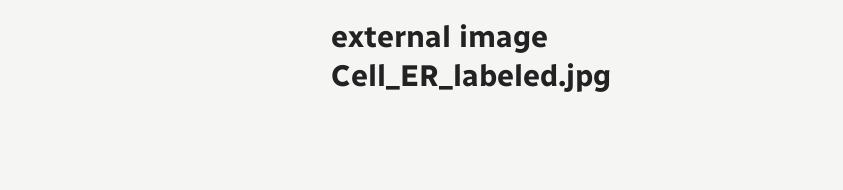external image Cell_ER_labeled.jpg